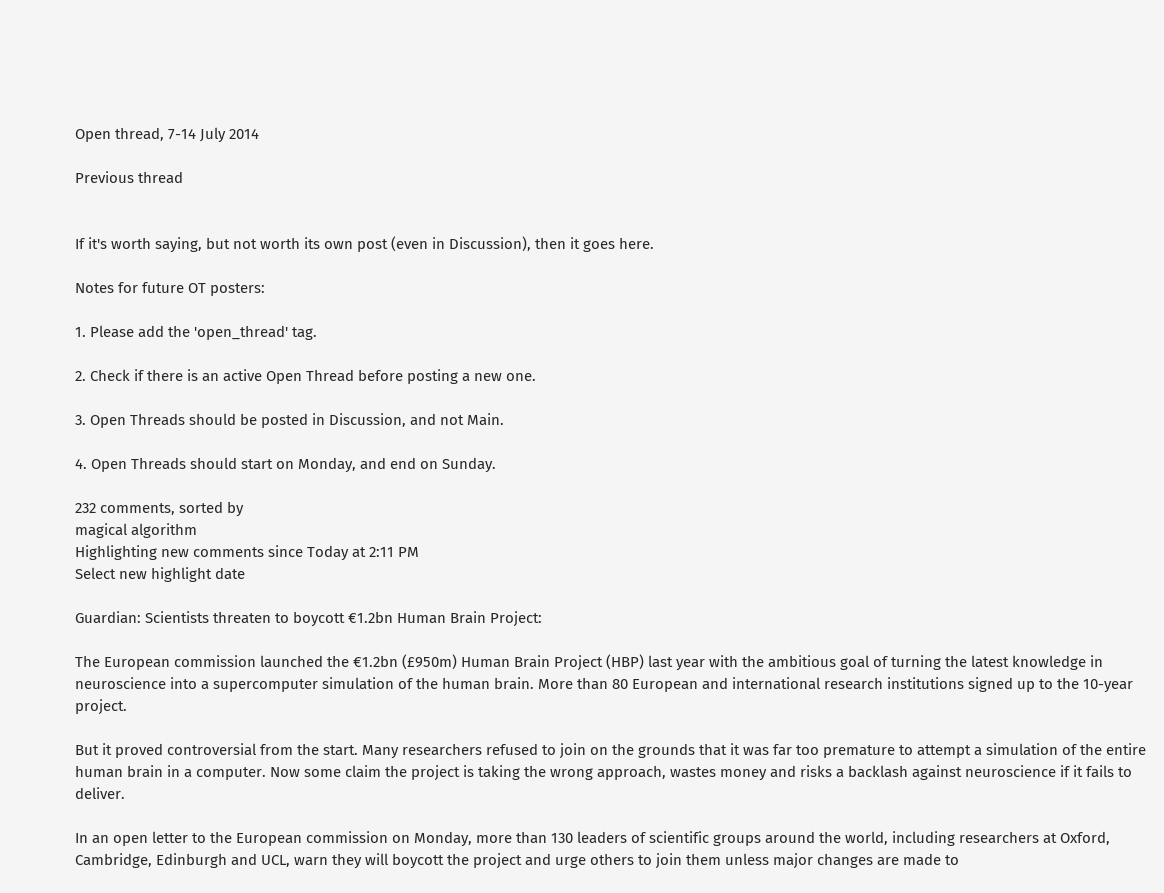Open thread, 7-14 July 2014

Previous thread


If it's worth saying, but not worth its own post (even in Discussion), then it goes here.

Notes for future OT posters:

1. Please add the 'open_thread' tag.

2. Check if there is an active Open Thread before posting a new one.

3. Open Threads should be posted in Discussion, and not Main.

4. Open Threads should start on Monday, and end on Sunday.

232 comments, sorted by
magical algorithm
Highlighting new comments since Today at 2:11 PM
Select new highlight date

Guardian: Scientists threaten to boycott €1.2bn Human Brain Project:

The European commission launched the €1.2bn (£950m) Human Brain Project (HBP) last year with the ambitious goal of turning the latest knowledge in neuroscience into a supercomputer simulation of the human brain. More than 80 European and international research institutions signed up to the 10-year project.

But it proved controversial from the start. Many researchers refused to join on the grounds that it was far too premature to attempt a simulation of the entire human brain in a computer. Now some claim the project is taking the wrong approach, wastes money and risks a backlash against neuroscience if it fails to deliver.

In an open letter to the European commission on Monday, more than 130 leaders of scientific groups around the world, including researchers at Oxford, Cambridge, Edinburgh and UCL, warn they will boycott the project and urge others to join them unless major changes are made to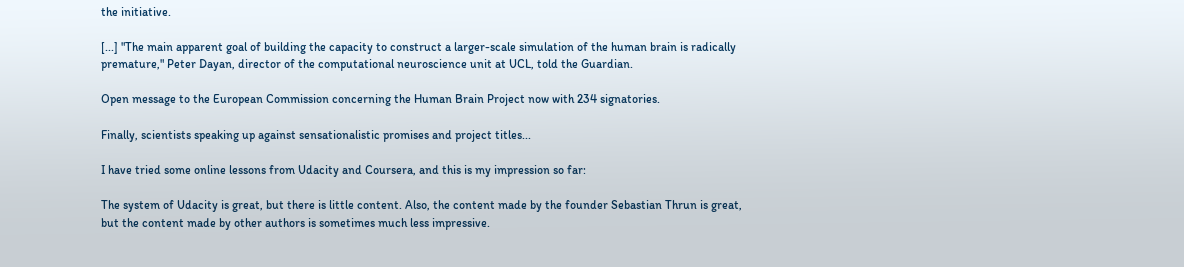the initiative.

[...] "The main apparent goal of building the capacity to construct a larger-scale simulation of the human brain is radically premature," Peter Dayan, director of the computational neuroscience unit at UCL, told the Guardian.

Open message to the European Commission concerning the Human Brain Project now with 234 signatories.

Finally, scientists speaking up against sensationalistic promises and project titles...

I have tried some online lessons from Udacity and Coursera, and this is my impression so far:

The system of Udacity is great, but there is little content. Also, the content made by the founder Sebastian Thrun is great, but the content made by other authors is sometimes much less impressive.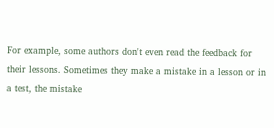For example, some authors don't even read the feedback for their lessons. Sometimes they make a mistake in a lesson or in a test, the mistake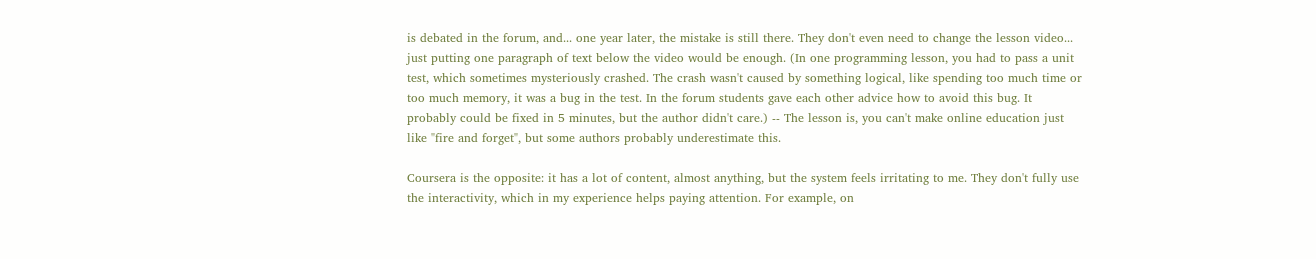is debated in the forum, and... one year later, the mistake is still there. They don't even need to change the lesson video... just putting one paragraph of text below the video would be enough. (In one programming lesson, you had to pass a unit test, which sometimes mysteriously crashed. The crash wasn't caused by something logical, like spending too much time or too much memory, it was a bug in the test. In the forum students gave each other advice how to avoid this bug. It probably could be fixed in 5 minutes, but the author didn't care.) -- The lesson is, you can't make online education just like "fire and forget", but some authors probably underestimate this.

Coursera is the opposite: it has a lot of content, almost anything, but the system feels irritating to me. They don't fully use the interactivity, which in my experience helps paying attention. For example, on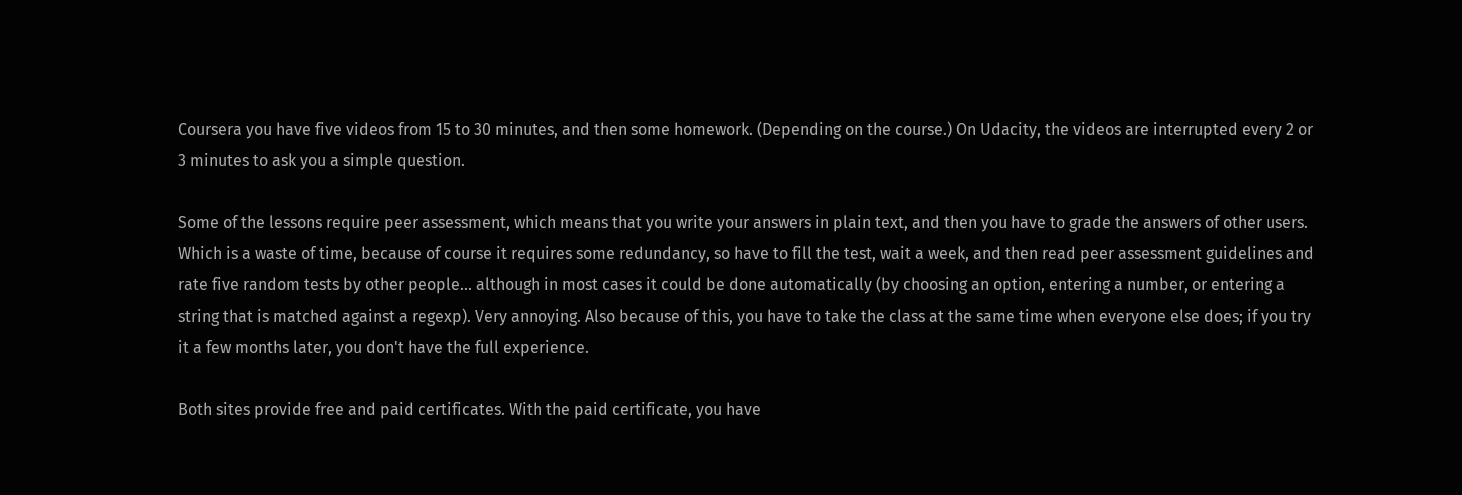Coursera you have five videos from 15 to 30 minutes, and then some homework. (Depending on the course.) On Udacity, the videos are interrupted every 2 or 3 minutes to ask you a simple question.

Some of the lessons require peer assessment, which means that you write your answers in plain text, and then you have to grade the answers of other users. Which is a waste of time, because of course it requires some redundancy, so have to fill the test, wait a week, and then read peer assessment guidelines and rate five random tests by other people... although in most cases it could be done automatically (by choosing an option, entering a number, or entering a string that is matched against a regexp). Very annoying. Also because of this, you have to take the class at the same time when everyone else does; if you try it a few months later, you don't have the full experience.

Both sites provide free and paid certificates. With the paid certificate, you have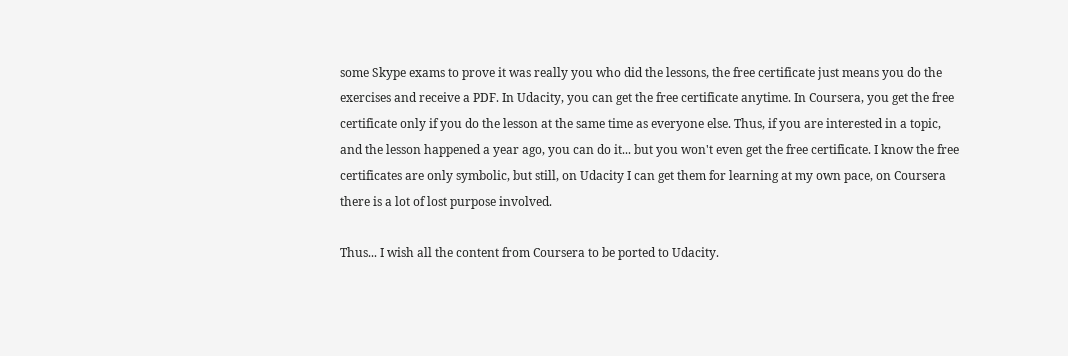some Skype exams to prove it was really you who did the lessons, the free certificate just means you do the exercises and receive a PDF. In Udacity, you can get the free certificate anytime. In Coursera, you get the free certificate only if you do the lesson at the same time as everyone else. Thus, if you are interested in a topic, and the lesson happened a year ago, you can do it... but you won't even get the free certificate. I know the free certificates are only symbolic, but still, on Udacity I can get them for learning at my own pace, on Coursera there is a lot of lost purpose involved.

Thus... I wish all the content from Coursera to be ported to Udacity.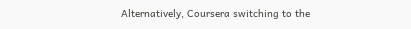Alternatively, Coursera switching to the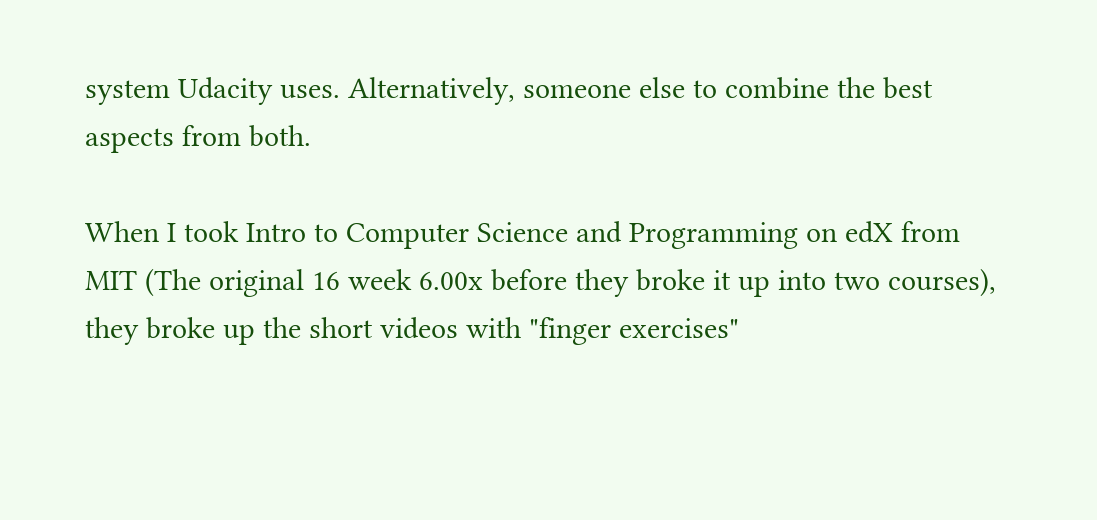system Udacity uses. Alternatively, someone else to combine the best aspects from both.

When I took Intro to Computer Science and Programming on edX from MIT (The original 16 week 6.00x before they broke it up into two courses), they broke up the short videos with "finger exercises"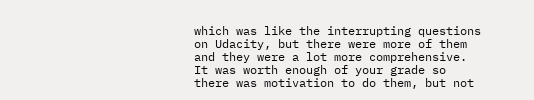which was like the interrupting questions on Udacity, but there were more of them and they were a lot more comprehensive. It was worth enough of your grade so there was motivation to do them, but not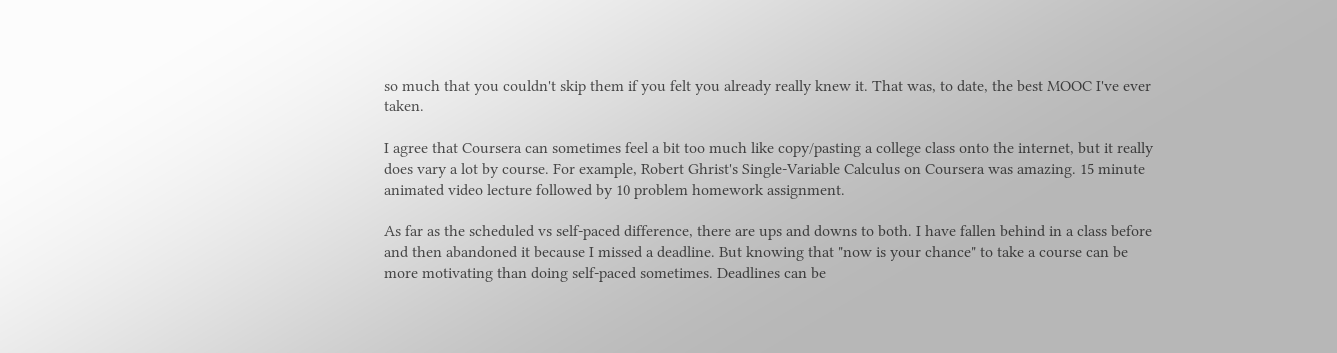so much that you couldn't skip them if you felt you already really knew it. That was, to date, the best MOOC I've ever taken.

I agree that Coursera can sometimes feel a bit too much like copy/pasting a college class onto the internet, but it really does vary a lot by course. For example, Robert Ghrist's Single-Variable Calculus on Coursera was amazing. 15 minute animated video lecture followed by 10 problem homework assignment.

As far as the scheduled vs self-paced difference, there are ups and downs to both. I have fallen behind in a class before and then abandoned it because I missed a deadline. But knowing that "now is your chance" to take a course can be more motivating than doing self-paced sometimes. Deadlines can be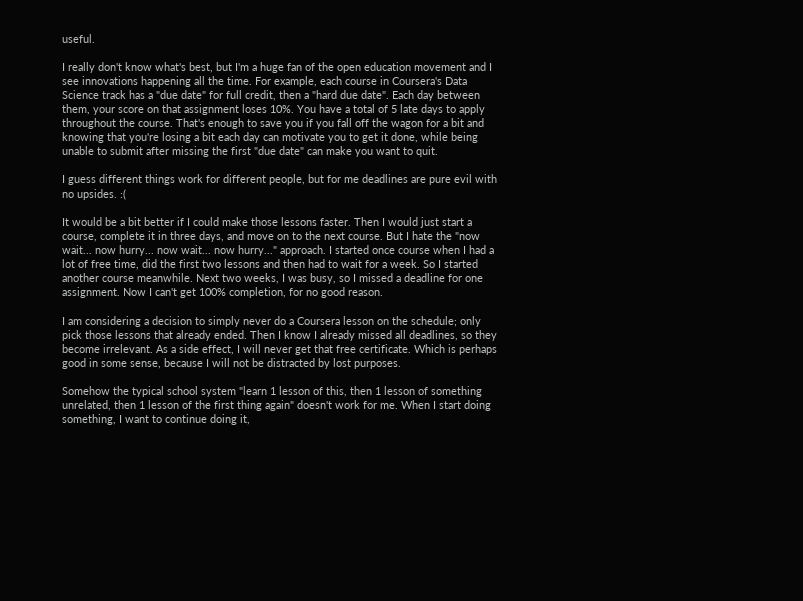useful.

I really don't know what's best, but I'm a huge fan of the open education movement and I see innovations happening all the time. For example, each course in Coursera's Data Science track has a "due date" for full credit, then a "hard due date". Each day between them, your score on that assignment loses 10%. You have a total of 5 late days to apply throughout the course. That's enough to save you if you fall off the wagon for a bit and knowing that you're losing a bit each day can motivate you to get it done, while being unable to submit after missing the first "due date" can make you want to quit.

I guess different things work for different people, but for me deadlines are pure evil with no upsides. :(

It would be a bit better if I could make those lessons faster. Then I would just start a course, complete it in three days, and move on to the next course. But I hate the "now wait... now hurry... now wait... now hurry..." approach. I started once course when I had a lot of free time, did the first two lessons and then had to wait for a week. So I started another course meanwhile. Next two weeks, I was busy, so I missed a deadline for one assignment. Now I can't get 100% completion, for no good reason.

I am considering a decision to simply never do a Coursera lesson on the schedule; only pick those lessons that already ended. Then I know I already missed all deadlines, so they become irrelevant. As a side effect, I will never get that free certificate. Which is perhaps good in some sense, because I will not be distracted by lost purposes.

Somehow the typical school system "learn 1 lesson of this, then 1 lesson of something unrelated, then 1 lesson of the first thing again" doesn't work for me. When I start doing something, I want to continue doing it,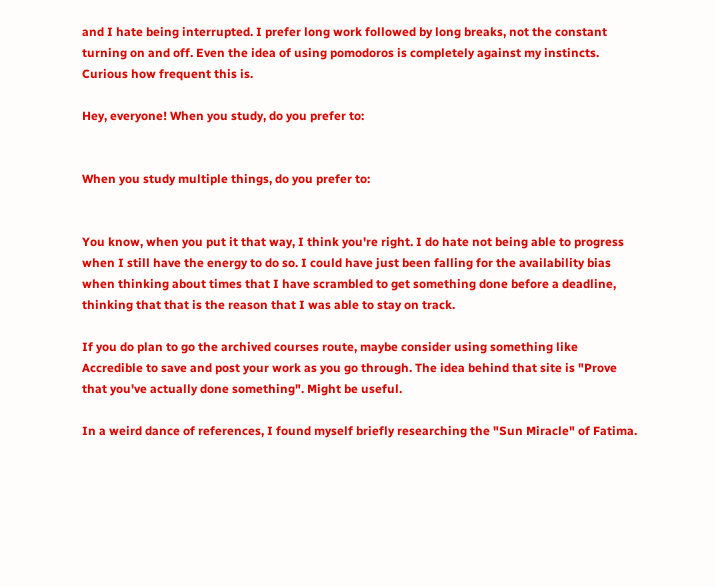and I hate being interrupted. I prefer long work followed by long breaks, not the constant turning on and off. Even the idea of using pomodoros is completely against my instincts. Curious how frequent this is.

Hey, everyone! When you study, do you prefer to:


When you study multiple things, do you prefer to:


You know, when you put it that way, I think you're right. I do hate not being able to progress when I still have the energy to do so. I could have just been falling for the availability bias when thinking about times that I have scrambled to get something done before a deadline, thinking that that is the reason that I was able to stay on track.

If you do plan to go the archived courses route, maybe consider using something like Accredible to save and post your work as you go through. The idea behind that site is "Prove that you've actually done something". Might be useful.

In a weird dance of references, I found myself briefly researching the "Sun Miracle" of Fatima.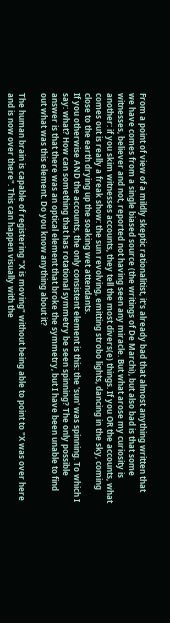From a point of view of a mildly skeptic rationalitist, it's already bad that almost anything written that we have comes from a single biased source (the writings of De Marchi), but also bad is that some witnesses, believer and not, reported not having seen any miracle. But what arose my curiosity is another: if you skim witnesses accounts, they tell the most divers(e) things. If you OR the accounts, what comes out is really a freak show: the sun revolving, emitting strobo lights, dancing in the sky, coming close to the earth drying up the soaking wet attendants.
If you otherwise AND the accounts, the only consistent element is this: the 'sun' was spinning. To which I say: what? How can something that has rotational symmetry be seen spinning? The only possible answer is that there was an optical element that broke the symmetry, but I have been unable to find out what was this element. Do you know anything about it?

The human brain is capable of registering "X is moving" without being able to point to "X was over here and is now over there". This can happen visually with the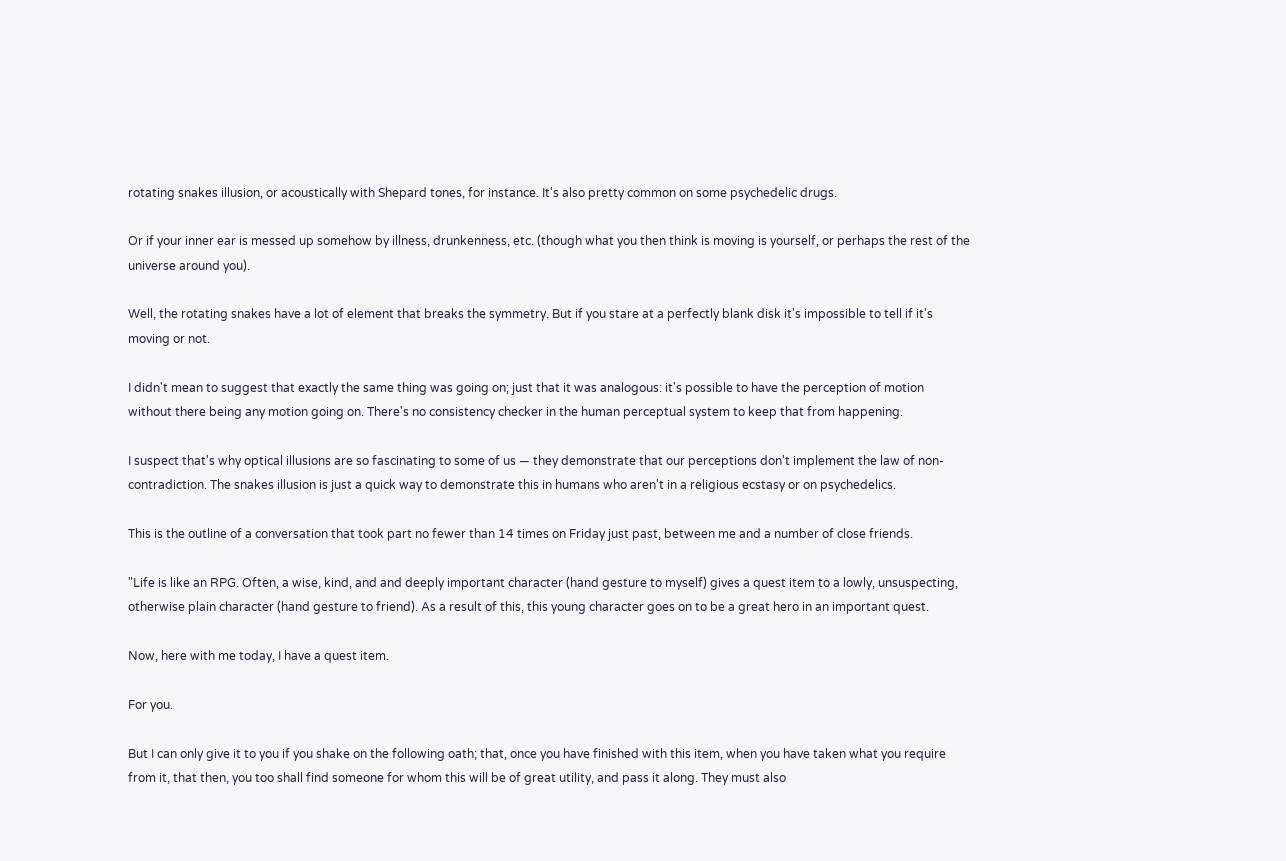rotating snakes illusion, or acoustically with Shepard tones, for instance. It's also pretty common on some psychedelic drugs.

Or if your inner ear is messed up somehow by illness, drunkenness, etc. (though what you then think is moving is yourself, or perhaps the rest of the universe around you).

Well, the rotating snakes have a lot of element that breaks the symmetry. But if you stare at a perfectly blank disk it's impossible to tell if it's moving or not.

I didn't mean to suggest that exactly the same thing was going on; just that it was analogous: it's possible to have the perception of motion without there being any motion going on. There's no consistency checker in the human perceptual system to keep that from happening.

I suspect that's why optical illusions are so fascinating to some of us — they demonstrate that our perceptions don't implement the law of non-contradiction. The snakes illusion is just a quick way to demonstrate this in humans who aren't in a religious ecstasy or on psychedelics.

This is the outline of a conversation that took part no fewer than 14 times on Friday just past, between me and a number of close friends.

"Life is like an RPG. Often, a wise, kind, and and deeply important character (hand gesture to myself) gives a quest item to a lowly, unsuspecting, otherwise plain character (hand gesture to friend). As a result of this, this young character goes on to be a great hero in an important quest.

Now, here with me today, I have a quest item.

For you.

But I can only give it to you if you shake on the following oath; that, once you have finished with this item, when you have taken what you require from it, that then, you too shall find someone for whom this will be of great utility, and pass it along. They must also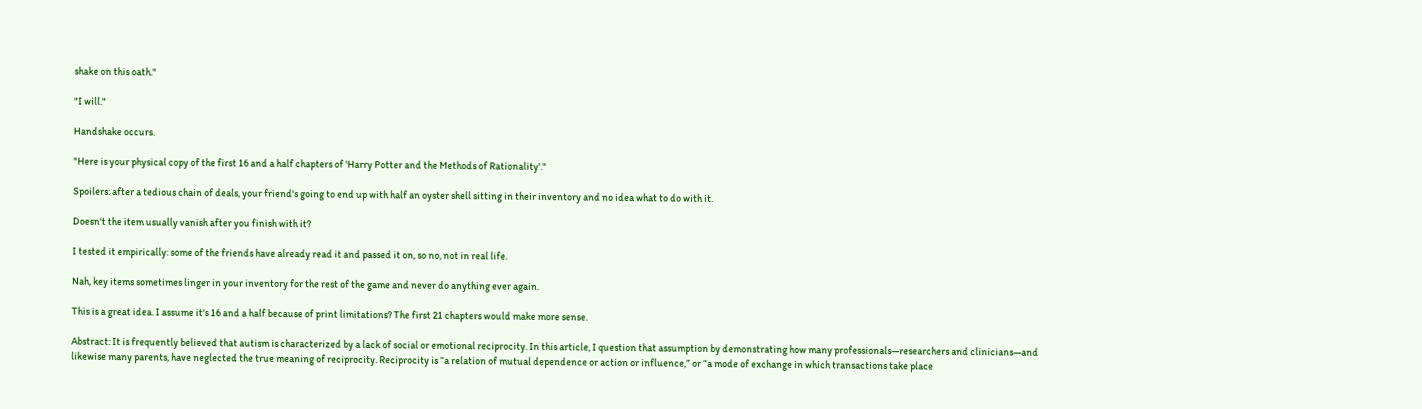shake on this oath."

"I will."

Handshake occurs.

"Here is your physical copy of the first 16 and a half chapters of 'Harry Potter and the Methods of Rationality'."

Spoilers: after a tedious chain of deals, your friend's going to end up with half an oyster shell sitting in their inventory and no idea what to do with it.

Doesn't the item usually vanish after you finish with it?

I tested it empirically: some of the friends have already read it and passed it on, so no, not in real life.

Nah, key items sometimes linger in your inventory for the rest of the game and never do anything ever again.

This is a great idea. I assume it's 16 and a half because of print limitations? The first 21 chapters would make more sense.

Abstract: It is frequently believed that autism is characterized by a lack of social or emotional reciprocity. In this article, I question that assumption by demonstrating how many professionals—researchers and clinicians—and likewise many parents, have neglected the true meaning of reciprocity. Reciprocity is “a relation of mutual dependence or action or influence,” or “a mode of exchange in which transactions take place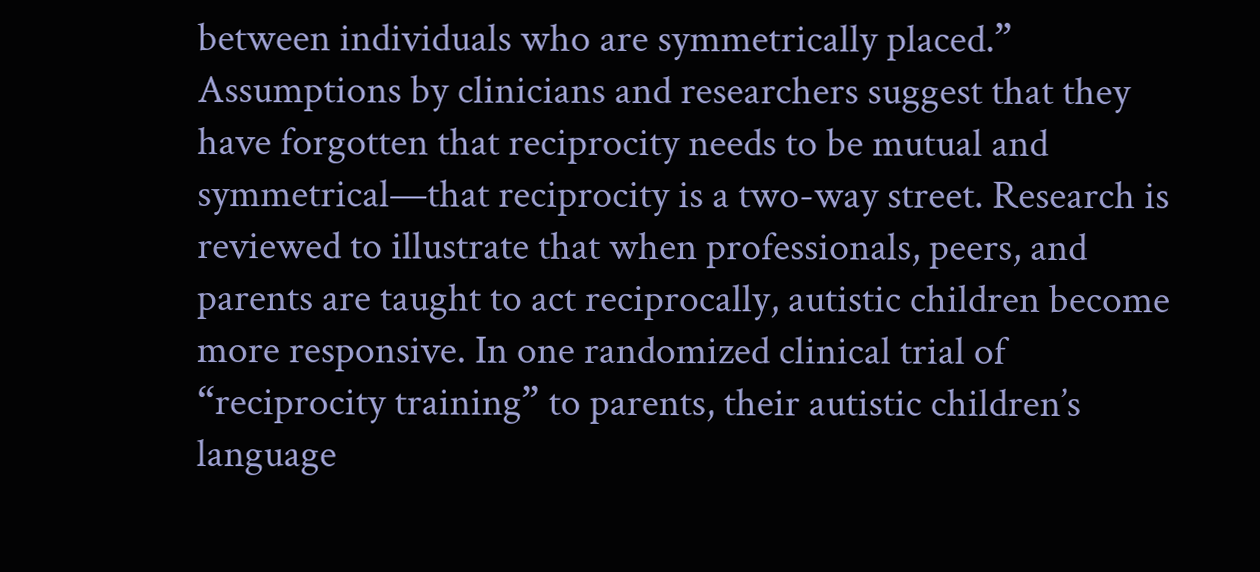between individuals who are symmetrically placed.” Assumptions by clinicians and researchers suggest that they have forgotten that reciprocity needs to be mutual and symmetrical—that reciprocity is a two-way street. Research is reviewed to illustrate that when professionals, peers, and parents are taught to act reciprocally, autistic children become more responsive. In one randomized clinical trial of “reciprocity training” to parents, their autistic children’s language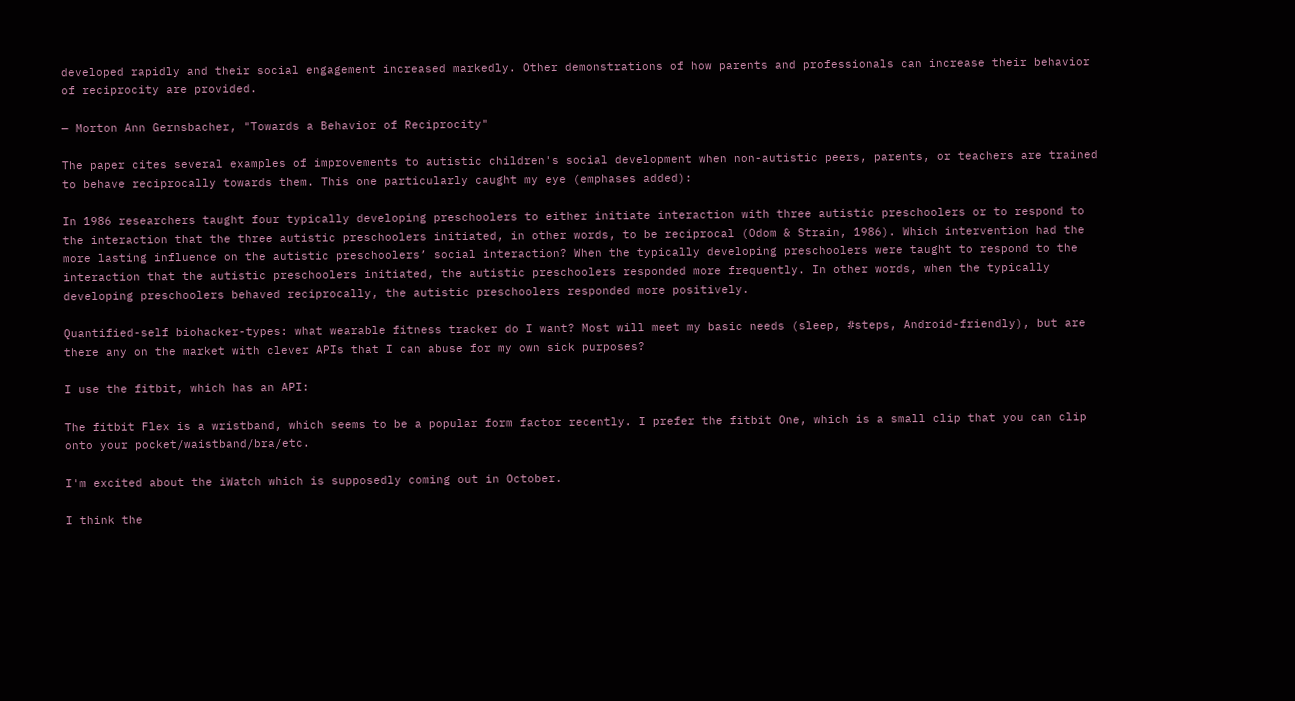developed rapidly and their social engagement increased markedly. Other demonstrations of how parents and professionals can increase their behavior of reciprocity are provided.

— Morton Ann Gernsbacher, "Towards a Behavior of Reciprocity"

The paper cites several examples of improvements to autistic children's social development when non-autistic peers, parents, or teachers are trained to behave reciprocally towards them. This one particularly caught my eye (emphases added):

In 1986 researchers taught four typically developing preschoolers to either initiate interaction with three autistic preschoolers or to respond to the interaction that the three autistic preschoolers initiated, in other words, to be reciprocal (Odom & Strain, 1986). Which intervention had the more lasting influence on the autistic preschoolers’ social interaction? When the typically developing preschoolers were taught to respond to the interaction that the autistic preschoolers initiated, the autistic preschoolers responded more frequently. In other words, when the typically developing preschoolers behaved reciprocally, the autistic preschoolers responded more positively.

Quantified-self biohacker-types: what wearable fitness tracker do I want? Most will meet my basic needs (sleep, #steps, Android-friendly), but are there any on the market with clever APIs that I can abuse for my own sick purposes?

I use the fitbit, which has an API:

The fitbit Flex is a wristband, which seems to be a popular form factor recently. I prefer the fitbit One, which is a small clip that you can clip onto your pocket/waistband/bra/etc.

I'm excited about the iWatch which is supposedly coming out in October.

I think the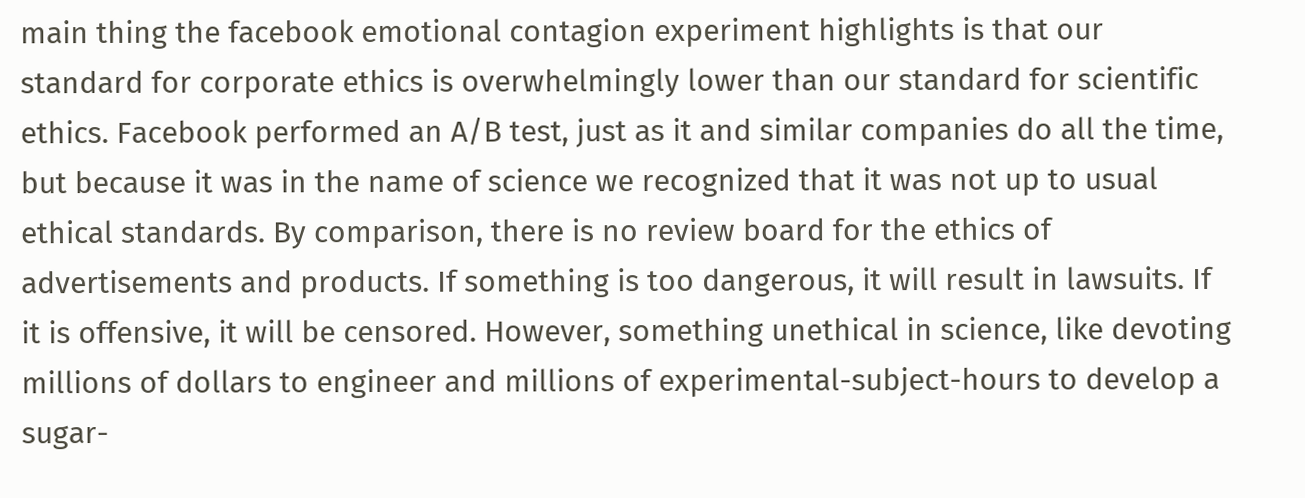main thing the facebook emotional contagion experiment highlights is that our standard for corporate ethics is overwhelmingly lower than our standard for scientific ethics. Facebook performed an A/B test, just as it and similar companies do all the time, but because it was in the name of science we recognized that it was not up to usual ethical standards. By comparison, there is no review board for the ethics of advertisements and products. If something is too dangerous, it will result in lawsuits. If it is offensive, it will be censored. However, something unethical in science, like devoting millions of dollars to engineer and millions of experimental-subject-hours to develop a sugar-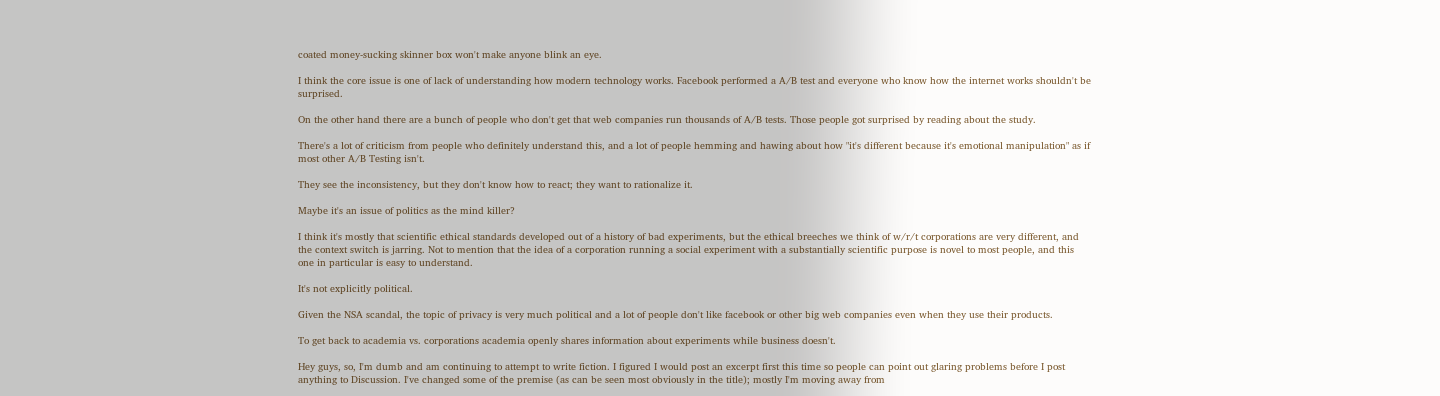coated money-sucking skinner box won't make anyone blink an eye.

I think the core issue is one of lack of understanding how modern technology works. Facebook performed a A/B test and everyone who know how the internet works shouldn't be surprised.

On the other hand there are a bunch of people who don't get that web companies run thousands of A/B tests. Those people got surprised by reading about the study.

There's a lot of criticism from people who definitely understand this, and a lot of people hemming and hawing about how "it's different because it's emotional manipulation" as if most other A/B Testing isn't.

They see the inconsistency, but they don't know how to react; they want to rationalize it.

Maybe it's an issue of politics as the mind killer?

I think it's mostly that scientific ethical standards developed out of a history of bad experiments, but the ethical breeches we think of w/r/t corporations are very different, and the context switch is jarring. Not to mention that the idea of a corporation running a social experiment with a substantially scientific purpose is novel to most people, and this one in particular is easy to understand.

It's not explicitly political.

Given the NSA scandal, the topic of privacy is very much political and a lot of people don't like facebook or other big web companies even when they use their products.

To get back to academia vs. corporations academia openly shares information about experiments while business doesn't.

Hey guys, so, I'm dumb and am continuing to attempt to write fiction. I figured I would post an excerpt first this time so people can point out glaring problems before I post anything to Discussion. I've changed some of the premise (as can be seen most obviously in the title); mostly I'm moving away from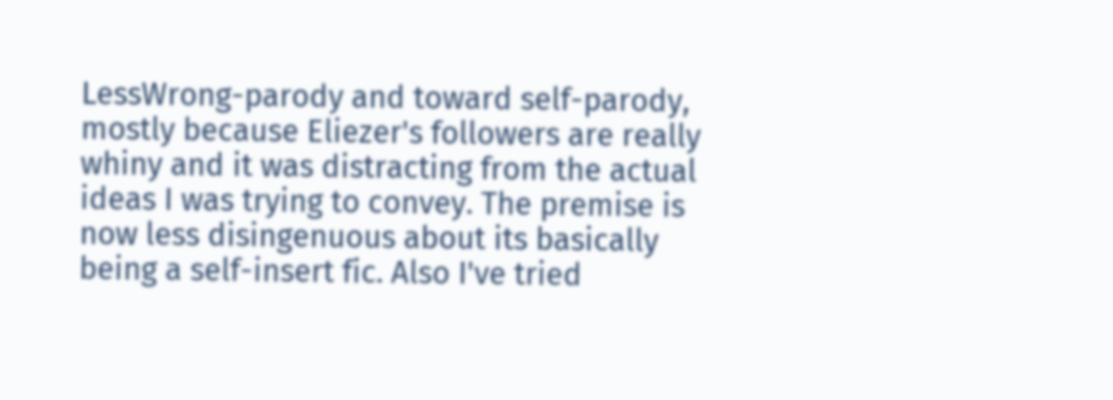LessWrong-parody and toward self-parody, mostly because Eliezer's followers are really whiny and it was distracting from the actual ideas I was trying to convey. The premise is now less disingenuous about its basically being a self-insert fic. Also I've tried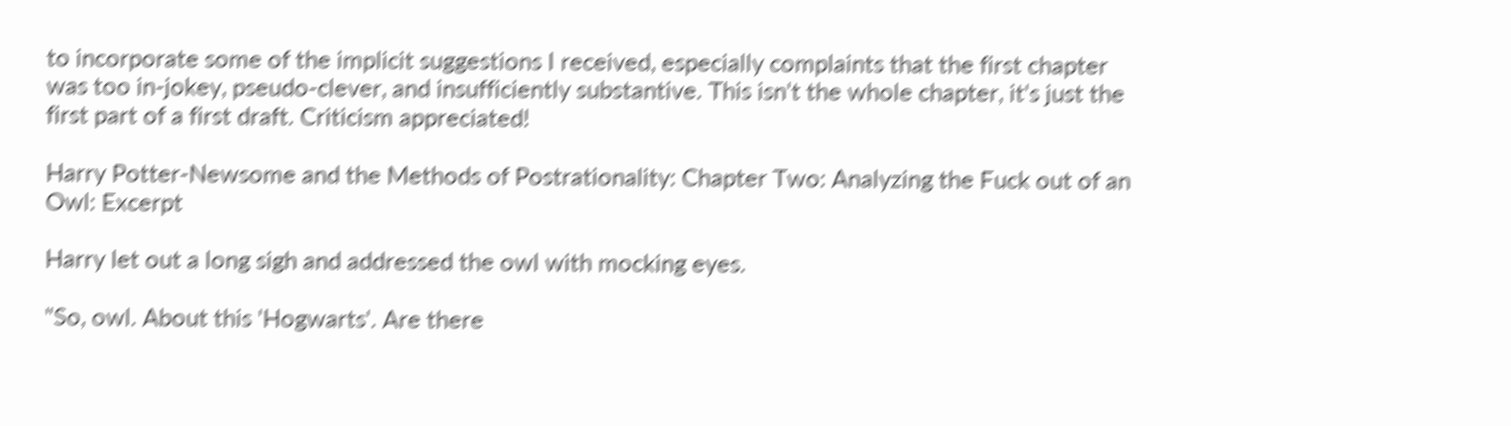to incorporate some of the implicit suggestions I received, especially complaints that the first chapter was too in-jokey, pseudo-clever, and insufficiently substantive. This isn't the whole chapter, it's just the first part of a first draft. Criticism appreciated!

Harry Potter-Newsome and the Methods of Postrationality: Chapter Two: Analyzing the Fuck out of an Owl: Excerpt

Harry let out a long sigh and addressed the owl with mocking eyes.

"So, owl. About this 'Hogwarts'. Are there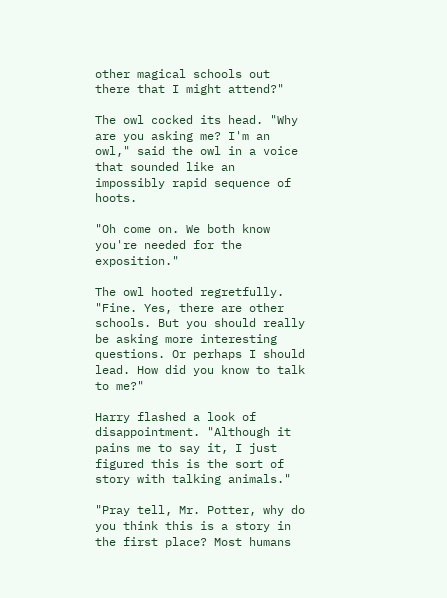other magical schools out there that I might attend?"

The owl cocked its head. "Why are you asking me? I'm an owl," said the owl in a voice that sounded like an impossibly rapid sequence of hoots.

"Oh come on. We both know you're needed for the exposition."

The owl hooted regretfully. "Fine. Yes, there are other schools. But you should really be asking more interesting questions. Or perhaps I should lead. How did you know to talk to me?"

Harry flashed a look of disappointment. "Although it pains me to say it, I just figured this is the sort of story with talking animals."

"Pray tell, Mr. Potter, why do you think this is a story in the first place? Most humans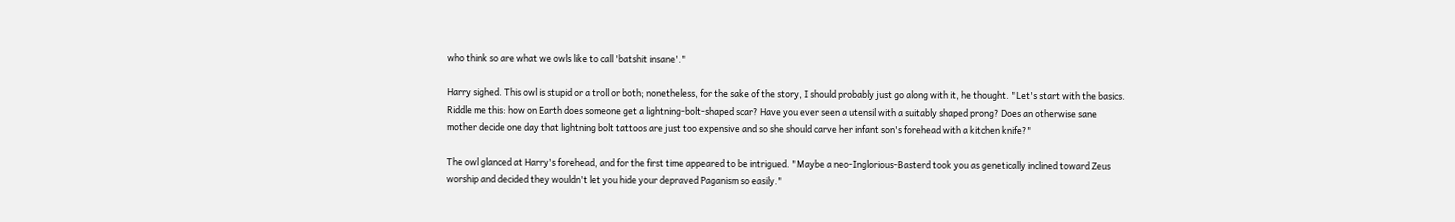who think so are what we owls like to call 'batshit insane'."

Harry sighed. This owl is stupid or a troll or both; nonetheless, for the sake of the story, I should probably just go along with it, he thought. "Let's start with the basics. Riddle me this: how on Earth does someone get a lightning-bolt-shaped scar? Have you ever seen a utensil with a suitably shaped prong? Does an otherwise sane mother decide one day that lightning bolt tattoos are just too expensive and so she should carve her infant son's forehead with a kitchen knife?"

The owl glanced at Harry's forehead, and for the first time appeared to be intrigued. "Maybe a neo-Inglorious-Basterd took you as genetically inclined toward Zeus worship and decided they wouldn't let you hide your depraved Paganism so easily."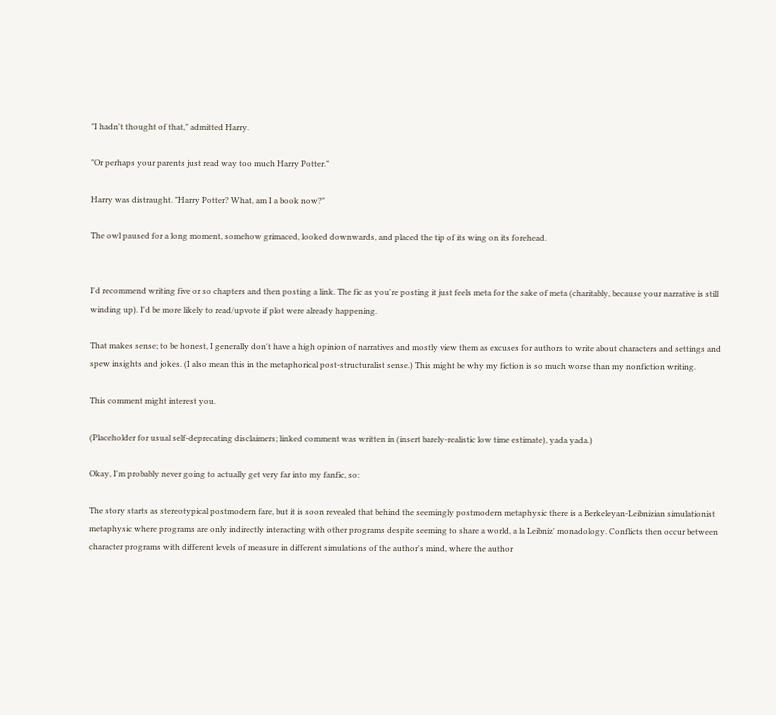"I hadn't thought of that," admitted Harry.

"Or perhaps your parents just read way too much Harry Potter."

Harry was distraught. "Harry Potter? What, am I a book now?"

The owl paused for a long moment, somehow grimaced, looked downwards, and placed the tip of its wing on its forehead.


I'd recommend writing five or so chapters and then posting a link. The fic as you're posting it just feels meta for the sake of meta (charitably, because your narrative is still winding up). I'd be more likely to read/upvote if plot were already happening.

That makes sense; to be honest, I generally don't have a high opinion of narratives and mostly view them as excuses for authors to write about characters and settings and spew insights and jokes. (I also mean this in the metaphorical post-structuralist sense.) This might be why my fiction is so much worse than my nonfiction writing.

This comment might interest you.

(Placeholder for usual self-deprecating disclaimers; linked comment was written in (insert barely-realistic low time estimate), yada yada.)

Okay, I'm probably never going to actually get very far into my fanfic, so:

The story starts as stereotypical postmodern fare, but it is soon revealed that behind the seemingly postmodern metaphysic there is a Berkeleyan-Leibnizian simulationist metaphysic where programs are only indirectly interacting with other programs despite seeming to share a world, a la Leibniz' monadology. Conflicts then occur between character programs with different levels of measure in different simulations of the author's mind, where the author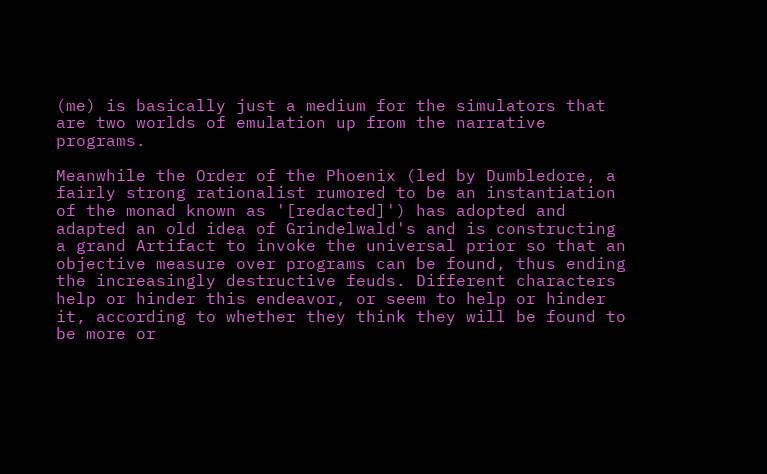(me) is basically just a medium for the simulators that are two worlds of emulation up from the narrative programs.

Meanwhile the Order of the Phoenix (led by Dumbledore, a fairly strong rationalist rumored to be an instantiation of the monad known as '[redacted]') has adopted and adapted an old idea of Grindelwald's and is constructing a grand Artifact to invoke the universal prior so that an objective measure over programs can be found, thus ending the increasingly destructive feuds. Different characters help or hinder this endeavor, or seem to help or hinder it, according to whether they think they will be found to be more or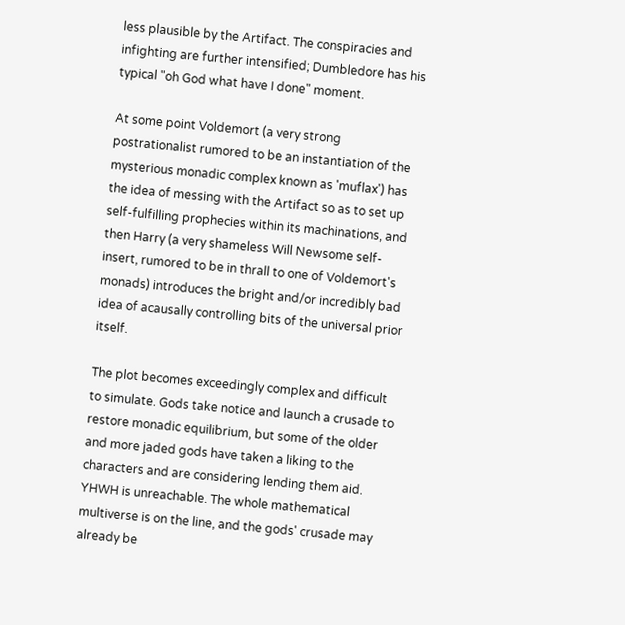less plausible by the Artifact. The conspiracies and infighting are further intensified; Dumbledore has his typical "oh God what have I done" moment.

At some point Voldemort (a very strong postrationalist rumored to be an instantiation of the mysterious monadic complex known as 'muflax') has the idea of messing with the Artifact so as to set up self-fulfilling prophecies within its machinations, and then Harry (a very shameless Will Newsome self-insert, rumored to be in thrall to one of Voldemort's monads) introduces the bright and/or incredibly bad idea of acausally controlling bits of the universal prior itself.

The plot becomes exceedingly complex and difficult to simulate. Gods take notice and launch a crusade to restore monadic equilibrium, but some of the older and more jaded gods have taken a liking to the characters and are considering lending them aid. YHWH is unreachable. The whole mathematical multiverse is on the line, and the gods' crusade may already be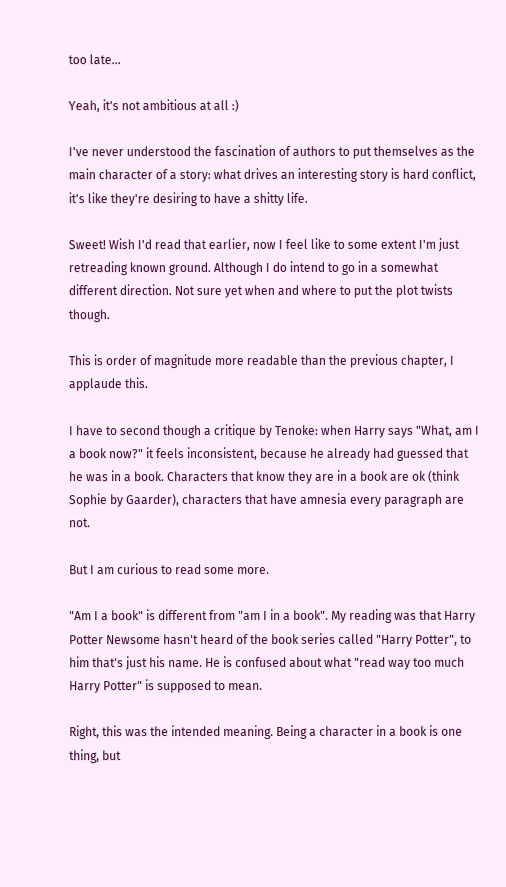too late...

Yeah, it's not ambitious at all :)

I've never understood the fascination of authors to put themselves as the main character of a story: what drives an interesting story is hard conflict, it's like they're desiring to have a shitty life.

Sweet! Wish I'd read that earlier, now I feel like to some extent I'm just retreading known ground. Although I do intend to go in a somewhat different direction. Not sure yet when and where to put the plot twists though.

This is order of magnitude more readable than the previous chapter, I applaude this.

I have to second though a critique by Tenoke: when Harry says "What, am I a book now?" it feels inconsistent, because he already had guessed that he was in a book. Characters that know they are in a book are ok (think Sophie by Gaarder), characters that have amnesia every paragraph are not.

But I am curious to read some more.

"Am I a book" is different from "am I in a book". My reading was that Harry Potter Newsome hasn't heard of the book series called "Harry Potter", to him that's just his name. He is confused about what "read way too much Harry Potter" is supposed to mean.

Right, this was the intended meaning. Being a character in a book is one thing, but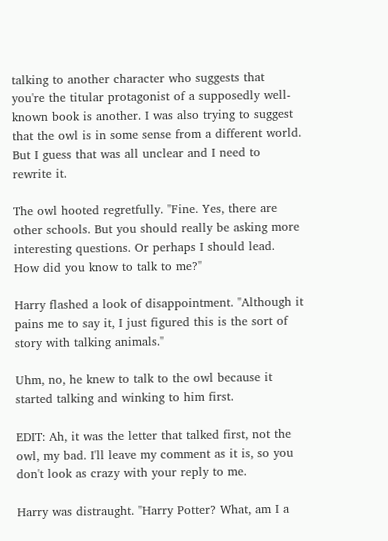talking to another character who suggests that you're the titular protagonist of a supposedly well-known book is another. I was also trying to suggest that the owl is in some sense from a different world. But I guess that was all unclear and I need to rewrite it.

The owl hooted regretfully. "Fine. Yes, there are other schools. But you should really be asking more interesting questions. Or perhaps I should lead. How did you know to talk to me?"

Harry flashed a look of disappointment. "Although it pains me to say it, I just figured this is the sort of story with talking animals."

Uhm, no, he knew to talk to the owl because it started talking and winking to him first.

EDIT: Ah, it was the letter that talked first, not the owl, my bad. I'll leave my comment as it is, so you don't look as crazy with your reply to me.

Harry was distraught. "Harry Potter? What, am I a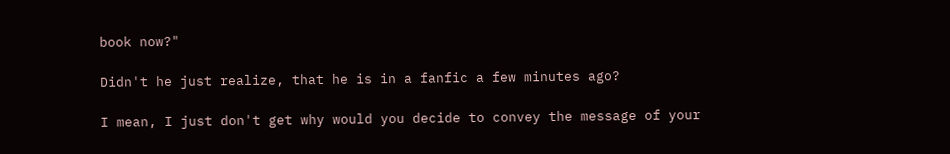book now?"

Didn't he just realize, that he is in a fanfic a few minutes ago?

I mean, I just don't get why would you decide to convey the message of your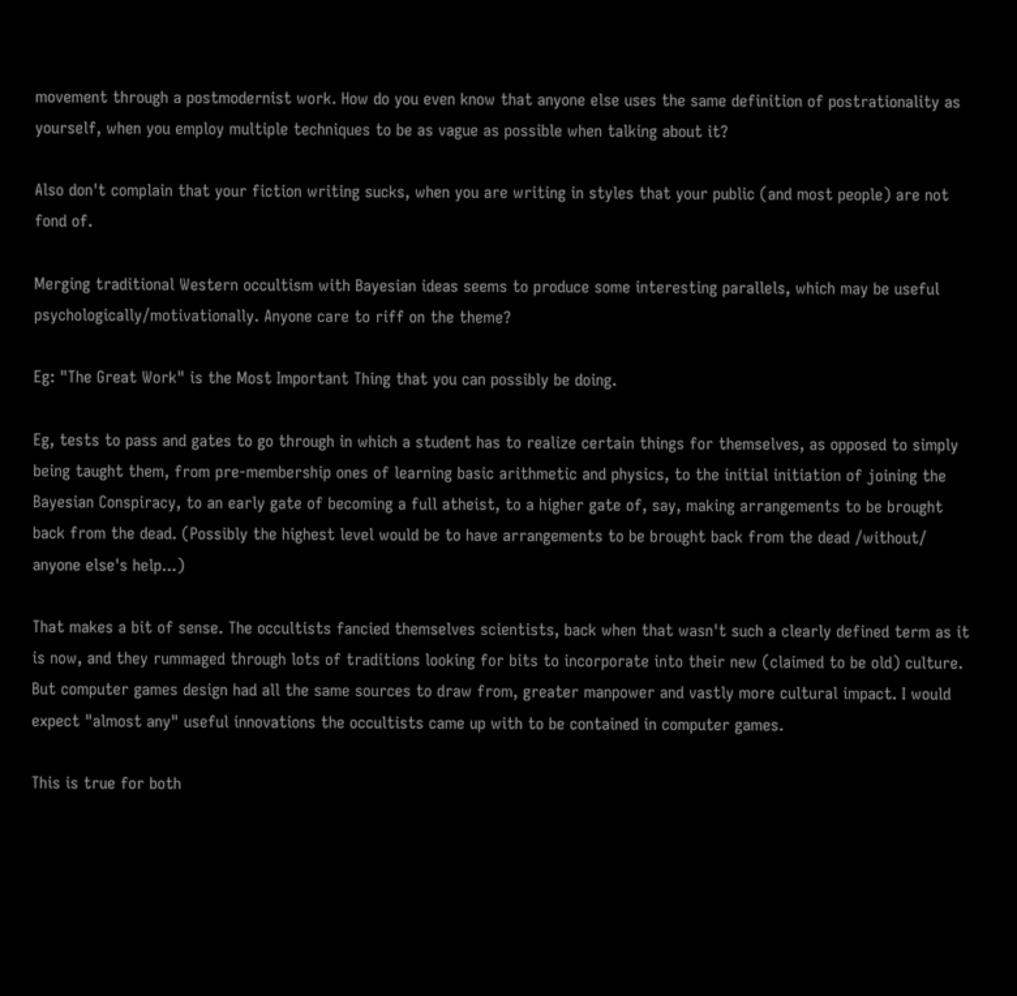movement through a postmodernist work. How do you even know that anyone else uses the same definition of postrationality as yourself, when you employ multiple techniques to be as vague as possible when talking about it?

Also don't complain that your fiction writing sucks, when you are writing in styles that your public (and most people) are not fond of.

Merging traditional Western occultism with Bayesian ideas seems to produce some interesting parallels, which may be useful psychologically/motivationally. Anyone care to riff on the theme?

Eg: "The Great Work" is the Most Important Thing that you can possibly be doing.

Eg, tests to pass and gates to go through in which a student has to realize certain things for themselves, as opposed to simply being taught them, from pre-membership ones of learning basic arithmetic and physics, to the initial initiation of joining the Bayesian Conspiracy, to an early gate of becoming a full atheist, to a higher gate of, say, making arrangements to be brought back from the dead. (Possibly the highest level would be to have arrangements to be brought back from the dead /without/ anyone else's help...)

That makes a bit of sense. The occultists fancied themselves scientists, back when that wasn't such a clearly defined term as it is now, and they rummaged through lots of traditions looking for bits to incorporate into their new (claimed to be old) culture. But computer games design had all the same sources to draw from, greater manpower and vastly more cultural impact. I would expect "almost any" useful innovations the occultists came up with to be contained in computer games.

This is true for both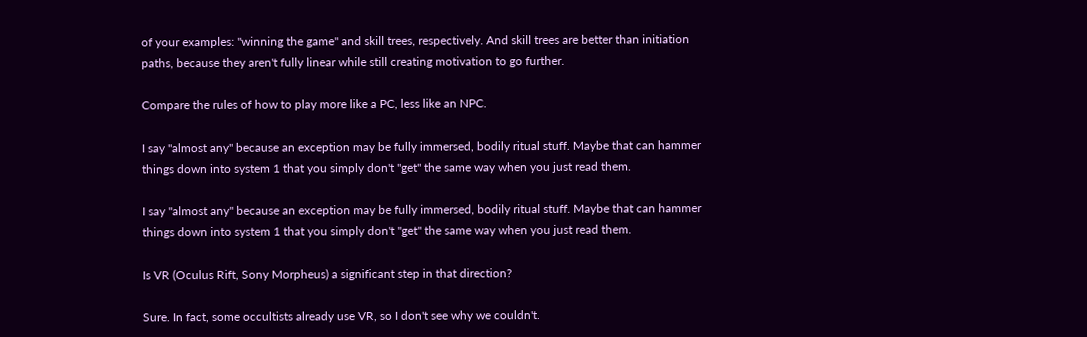of your examples: "winning the game" and skill trees, respectively. And skill trees are better than initiation paths, because they aren't fully linear while still creating motivation to go further.

Compare the rules of how to play more like a PC, less like an NPC.

I say "almost any" because an exception may be fully immersed, bodily ritual stuff. Maybe that can hammer things down into system 1 that you simply don't "get" the same way when you just read them.

I say "almost any" because an exception may be fully immersed, bodily ritual stuff. Maybe that can hammer things down into system 1 that you simply don't "get" the same way when you just read them.

Is VR (Oculus Rift, Sony Morpheus) a significant step in that direction?

Sure. In fact, some occultists already use VR, so I don't see why we couldn't.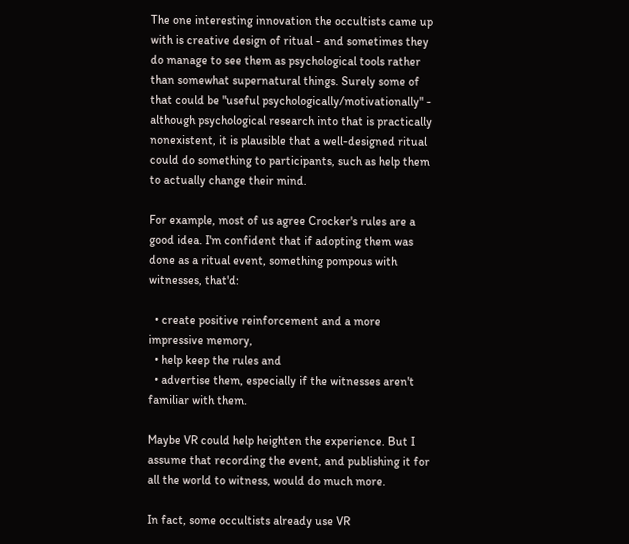The one interesting innovation the occultists came up with is creative design of ritual - and sometimes they do manage to see them as psychological tools rather than somewhat supernatural things. Surely some of that could be "useful psychologically/motivationally" - although psychological research into that is practically nonexistent, it is plausible that a well-designed ritual could do something to participants, such as help them to actually change their mind.

For example, most of us agree Crocker's rules are a good idea. I'm confident that if adopting them was done as a ritual event, something pompous with witnesses, that'd:

  • create positive reinforcement and a more impressive memory,
  • help keep the rules and
  • advertise them, especially if the witnesses aren't familiar with them.

Maybe VR could help heighten the experience. But I assume that recording the event, and publishing it for all the world to witness, would do much more.

In fact, some occultists already use VR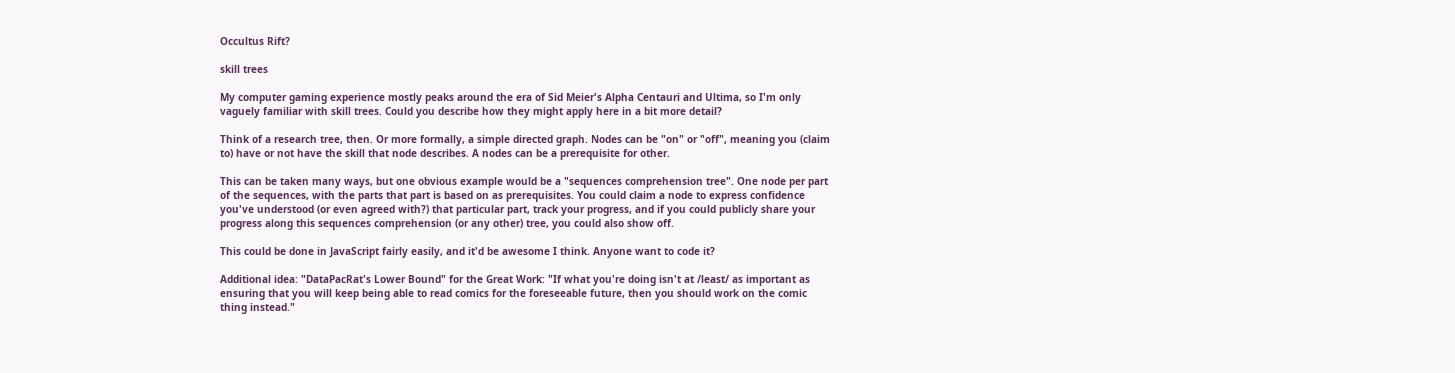Occultus Rift?

skill trees

My computer gaming experience mostly peaks around the era of Sid Meier's Alpha Centauri and Ultima, so I'm only vaguely familiar with skill trees. Could you describe how they might apply here in a bit more detail?

Think of a research tree, then. Or more formally, a simple directed graph. Nodes can be "on" or "off", meaning you (claim to) have or not have the skill that node describes. A nodes can be a prerequisite for other.

This can be taken many ways, but one obvious example would be a "sequences comprehension tree". One node per part of the sequences, with the parts that part is based on as prerequisites. You could claim a node to express confidence you've understood (or even agreed with?) that particular part, track your progress, and if you could publicly share your progress along this sequences comprehension (or any other) tree, you could also show off.

This could be done in JavaScript fairly easily, and it'd be awesome I think. Anyone want to code it?

Additional idea: "DataPacRat's Lower Bound" for the Great Work: "If what you're doing isn't at /least/ as important as ensuring that you will keep being able to read comics for the foreseeable future, then you should work on the comic thing instead."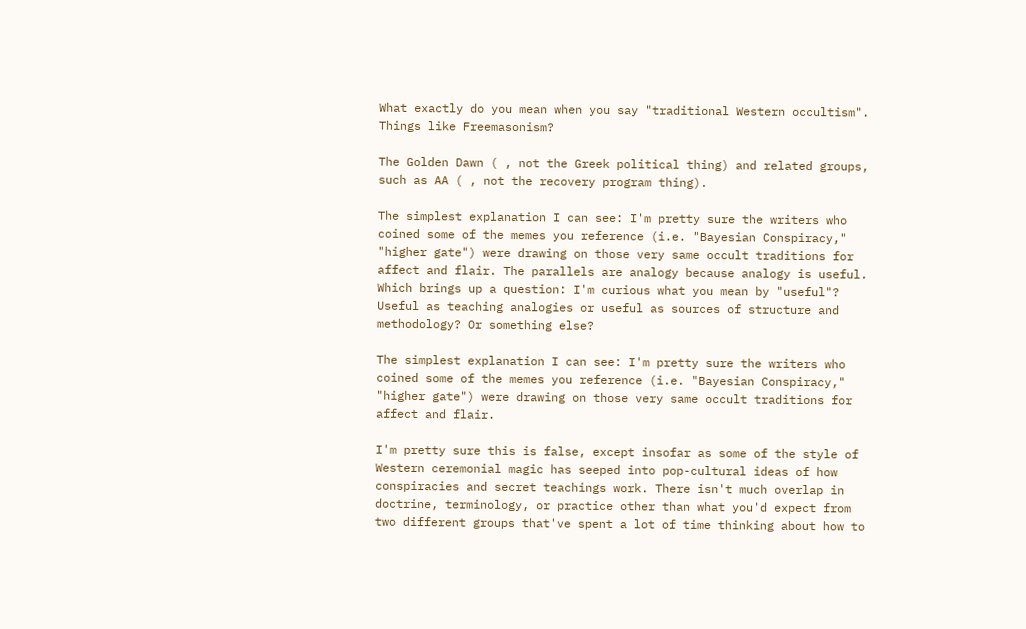What exactly do you mean when you say "traditional Western occultism". Things like Freemasonism?

The Golden Dawn ( , not the Greek political thing) and related groups, such as AA ( , not the recovery program thing).

The simplest explanation I can see: I'm pretty sure the writers who coined some of the memes you reference (i.e. "Bayesian Conspiracy," "higher gate") were drawing on those very same occult traditions for affect and flair. The parallels are analogy because analogy is useful. Which brings up a question: I'm curious what you mean by "useful"? Useful as teaching analogies or useful as sources of structure and methodology? Or something else?

The simplest explanation I can see: I'm pretty sure the writers who coined some of the memes you reference (i.e. "Bayesian Conspiracy," "higher gate") were drawing on those very same occult traditions for affect and flair.

I'm pretty sure this is false, except insofar as some of the style of Western ceremonial magic has seeped into pop-cultural ideas of how conspiracies and secret teachings work. There isn't much overlap in doctrine, terminology, or practice other than what you'd expect from two different groups that've spent a lot of time thinking about how to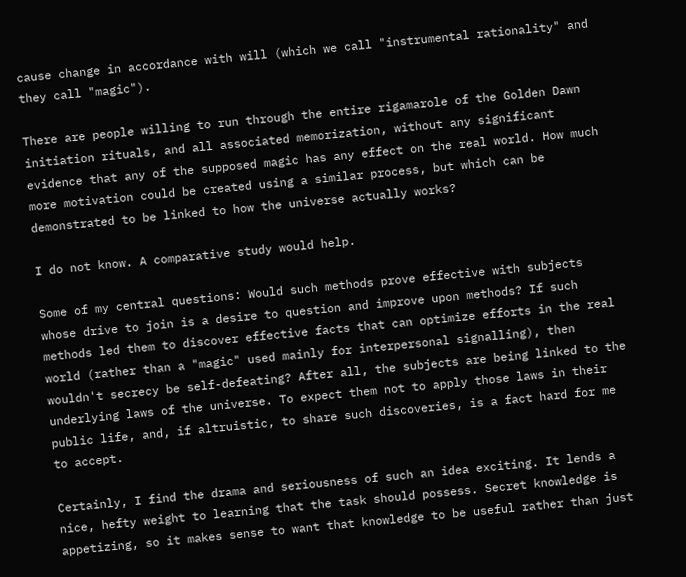cause change in accordance with will (which we call "instrumental rationality" and they call "magic").

There are people willing to run through the entire rigamarole of the Golden Dawn initiation rituals, and all associated memorization, without any significant evidence that any of the supposed magic has any effect on the real world. How much more motivation could be created using a similar process, but which can be demonstrated to be linked to how the universe actually works?

I do not know. A comparative study would help.

Some of my central questions: Would such methods prove effective with subjects whose drive to join is a desire to question and improve upon methods? If such methods led them to discover effective facts that can optimize efforts in the real world (rather than a "magic" used mainly for interpersonal signalling), then wouldn't secrecy be self-defeating? After all, the subjects are being linked to the underlying laws of the universe. To expect them not to apply those laws in their public life, and, if altruistic, to share such discoveries, is a fact hard for me to accept.

Certainly, I find the drama and seriousness of such an idea exciting. It lends a nice, hefty weight to learning that the task should possess. Secret knowledge is appetizing, so it makes sense to want that knowledge to be useful rather than just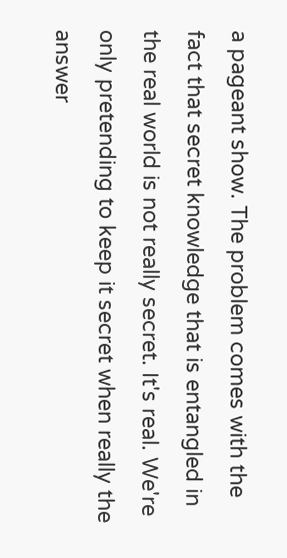a pageant show. The problem comes with the fact that secret knowledge that is entangled in the real world is not really secret. It's real. We're only pretending to keep it secret when really the answer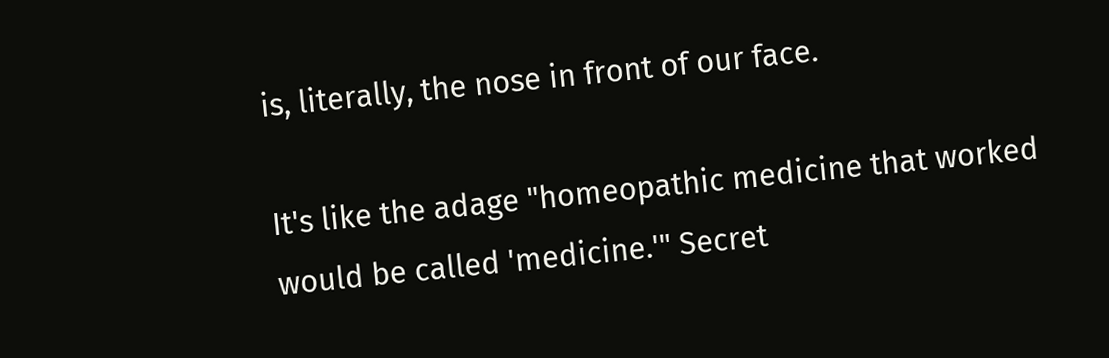is, literally, the nose in front of our face.

It's like the adage "homeopathic medicine that worked would be called 'medicine.'" Secret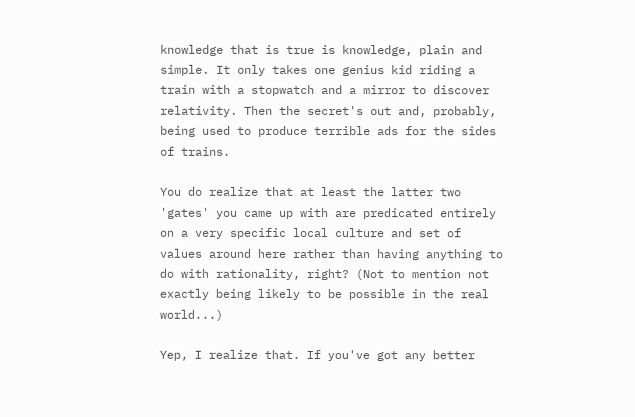knowledge that is true is knowledge, plain and simple. It only takes one genius kid riding a train with a stopwatch and a mirror to discover relativity. Then the secret's out and, probably, being used to produce terrible ads for the sides of trains.

You do realize that at least the latter two 'gates' you came up with are predicated entirely on a very specific local culture and set of values around here rather than having anything to do with rationality, right? (Not to mention not exactly being likely to be possible in the real world...)

Yep, I realize that. If you've got any better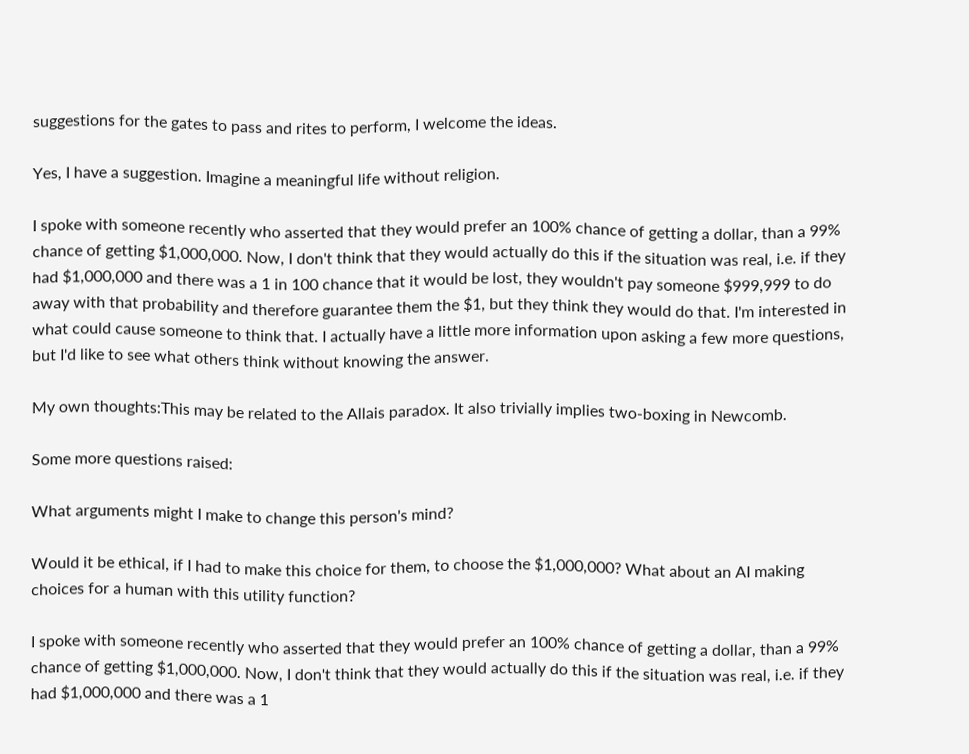suggestions for the gates to pass and rites to perform, I welcome the ideas.

Yes, I have a suggestion. Imagine a meaningful life without religion.

I spoke with someone recently who asserted that they would prefer an 100% chance of getting a dollar, than a 99% chance of getting $1,000,000. Now, I don't think that they would actually do this if the situation was real, i.e. if they had $1,000,000 and there was a 1 in 100 chance that it would be lost, they wouldn't pay someone $999,999 to do away with that probability and therefore guarantee them the $1, but they think they would do that. I'm interested in what could cause someone to think that. I actually have a little more information upon asking a few more questions, but I'd like to see what others think without knowing the answer.

My own thoughts:This may be related to the Allais paradox. It also trivially implies two-boxing in Newcomb.

Some more questions raised:

What arguments might I make to change this person's mind?

Would it be ethical, if I had to make this choice for them, to choose the $1,000,000? What about an AI making choices for a human with this utility function?

I spoke with someone recently who asserted that they would prefer an 100% chance of getting a dollar, than a 99% chance of getting $1,000,000. Now, I don't think that they would actually do this if the situation was real, i.e. if they had $1,000,000 and there was a 1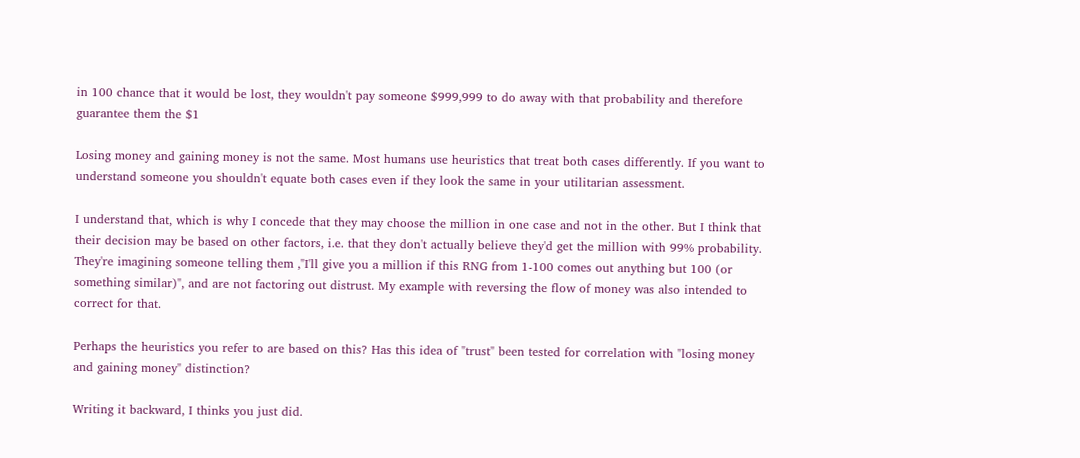in 100 chance that it would be lost, they wouldn't pay someone $999,999 to do away with that probability and therefore guarantee them the $1

Losing money and gaining money is not the same. Most humans use heuristics that treat both cases differently. If you want to understand someone you shouldn't equate both cases even if they look the same in your utilitarian assessment.

I understand that, which is why I concede that they may choose the million in one case and not in the other. But I think that their decision may be based on other factors, i.e. that they don't actually believe they'd get the million with 99% probability. They're imagining someone telling them ,"I'll give you a million if this RNG from 1-100 comes out anything but 100 (or something similar)", and are not factoring out distrust. My example with reversing the flow of money was also intended to correct for that.

Perhaps the heuristics you refer to are based on this? Has this idea of "trust" been tested for correlation with "losing money and gaining money" distinction?

Writing it backward, I thinks you just did.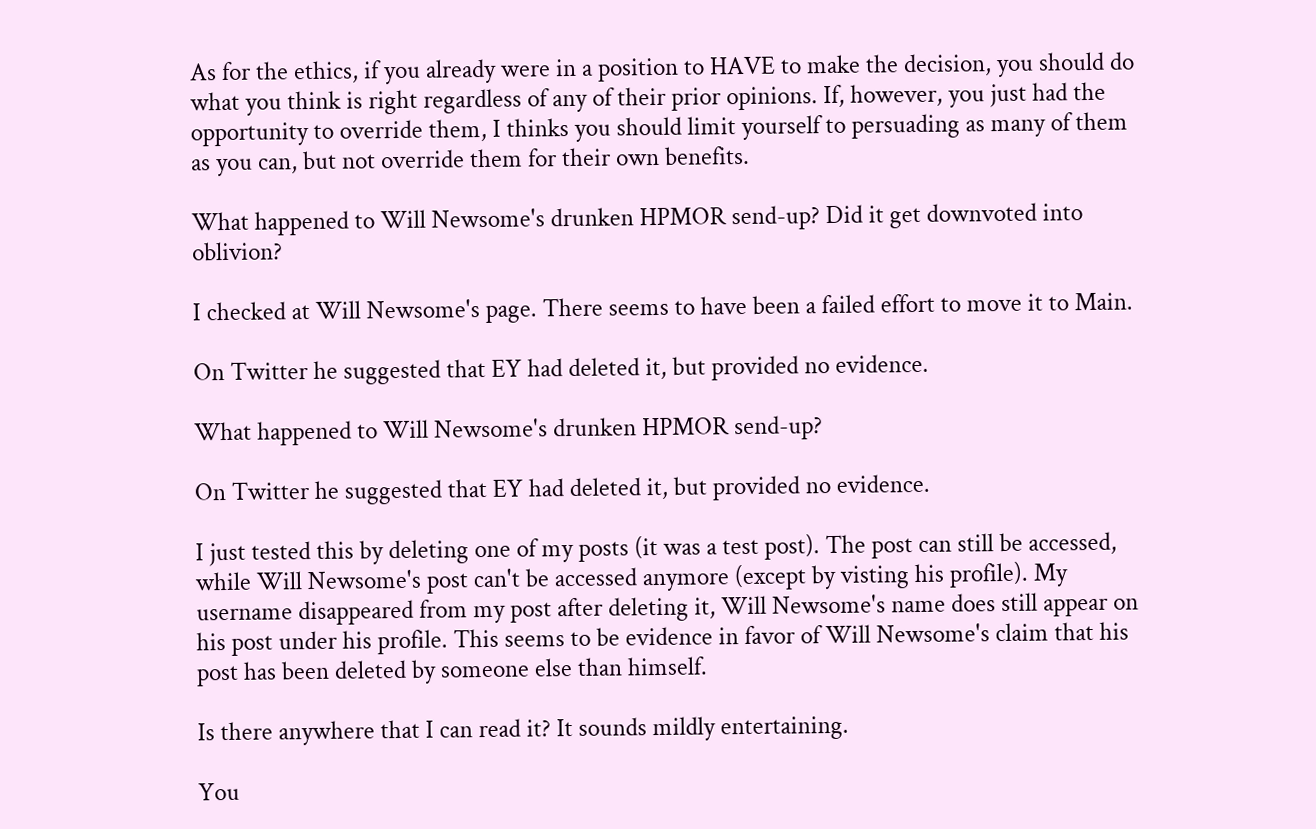As for the ethics, if you already were in a position to HAVE to make the decision, you should do what you think is right regardless of any of their prior opinions. If, however, you just had the opportunity to override them, I thinks you should limit yourself to persuading as many of them as you can, but not override them for their own benefits.

What happened to Will Newsome's drunken HPMOR send-up? Did it get downvoted into oblivion?

I checked at Will Newsome's page. There seems to have been a failed effort to move it to Main.

On Twitter he suggested that EY had deleted it, but provided no evidence.

What happened to Will Newsome's drunken HPMOR send-up?

On Twitter he suggested that EY had deleted it, but provided no evidence.

I just tested this by deleting one of my posts (it was a test post). The post can still be accessed, while Will Newsome's post can't be accessed anymore (except by visting his profile). My username disappeared from my post after deleting it, Will Newsome's name does still appear on his post under his profile. This seems to be evidence in favor of Will Newsome's claim that his post has been deleted by someone else than himself.

Is there anywhere that I can read it? It sounds mildly entertaining.

You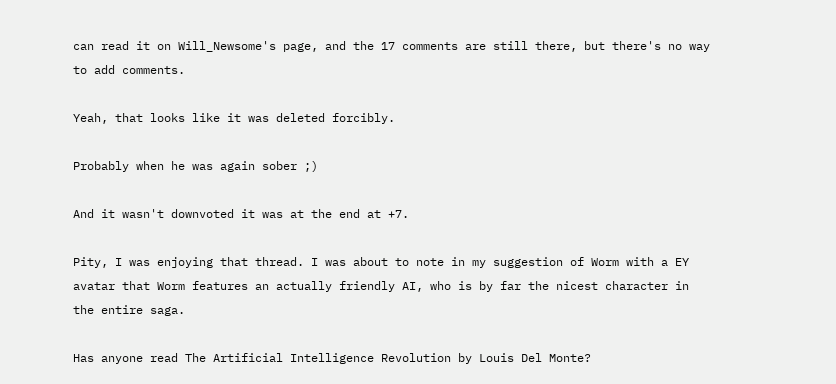can read it on Will_Newsome's page, and the 17 comments are still there, but there's no way to add comments.

Yeah, that looks like it was deleted forcibly.

Probably when he was again sober ;)

And it wasn't downvoted it was at the end at +7.

Pity, I was enjoying that thread. I was about to note in my suggestion of Worm with a EY avatar that Worm features an actually friendly AI, who is by far the nicest character in the entire saga.

Has anyone read The Artificial Intelligence Revolution by Louis Del Monte?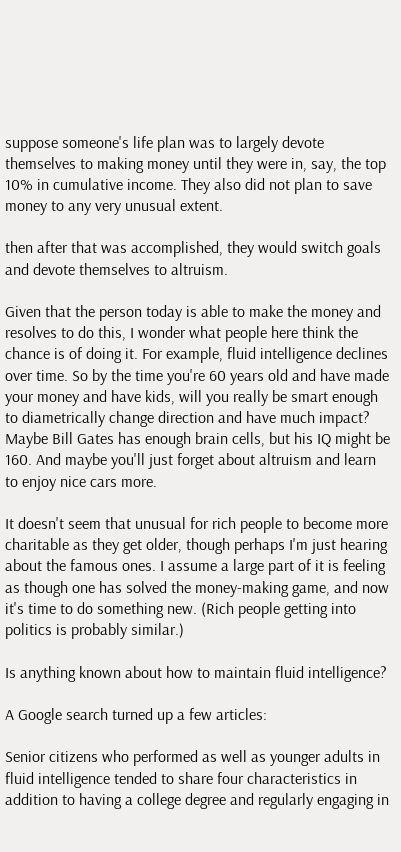suppose someone's life plan was to largely devote themselves to making money until they were in, say, the top 10% in cumulative income. They also did not plan to save money to any very unusual extent.

then after that was accomplished, they would switch goals and devote themselves to altruism.

Given that the person today is able to make the money and resolves to do this, I wonder what people here think the chance is of doing it. For example, fluid intelligence declines over time. So by the time you're 60 years old and have made your money and have kids, will you really be smart enough to diametrically change direction and have much impact? Maybe Bill Gates has enough brain cells, but his IQ might be 160. And maybe you'll just forget about altruism and learn to enjoy nice cars more.

It doesn't seem that unusual for rich people to become more charitable as they get older, though perhaps I'm just hearing about the famous ones. I assume a large part of it is feeling as though one has solved the money-making game, and now it's time to do something new. (Rich people getting into politics is probably similar.)

Is anything known about how to maintain fluid intelligence?

A Google search turned up a few articles:

Senior citizens who performed as well as younger adults in fluid intelligence tended to share four characteristics in addition to having a college degree and regularly engaging in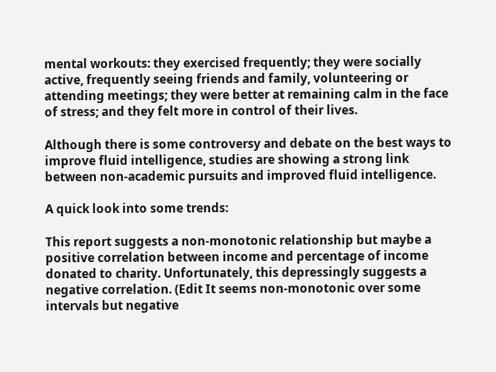mental workouts: they exercised frequently; they were socially active, frequently seeing friends and family, volunteering or attending meetings; they were better at remaining calm in the face of stress; and they felt more in control of their lives.

Although there is some controversy and debate on the best ways to improve fluid intelligence, studies are showing a strong link between non-academic pursuits and improved fluid intelligence.

A quick look into some trends:

This report suggests a non-monotonic relationship but maybe a positive correlation between income and percentage of income donated to charity. Unfortunately, this depressingly suggests a negative correlation. (Edit It seems non-monotonic over some intervals but negative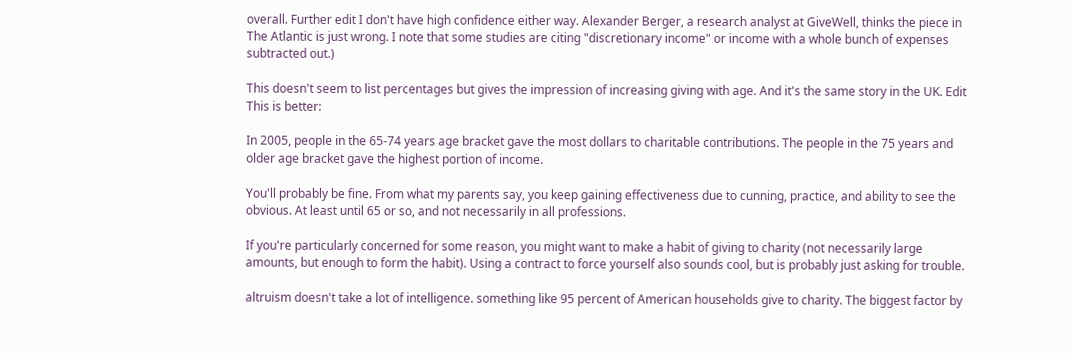overall. Further edit I don't have high confidence either way. Alexander Berger, a research analyst at GiveWell, thinks the piece in The Atlantic is just wrong. I note that some studies are citing "discretionary income" or income with a whole bunch of expenses subtracted out.)

This doesn't seem to list percentages but gives the impression of increasing giving with age. And it's the same story in the UK. Edit This is better:

In 2005, people in the 65-74 years age bracket gave the most dollars to charitable contributions. The people in the 75 years and older age bracket gave the highest portion of income.

You'll probably be fine. From what my parents say, you keep gaining effectiveness due to cunning, practice, and ability to see the obvious. At least until 65 or so, and not necessarily in all professions.

If you're particularly concerned for some reason, you might want to make a habit of giving to charity (not necessarily large amounts, but enough to form the habit). Using a contract to force yourself also sounds cool, but is probably just asking for trouble.

altruism doesn't take a lot of intelligence. something like 95 percent of American households give to charity. The biggest factor by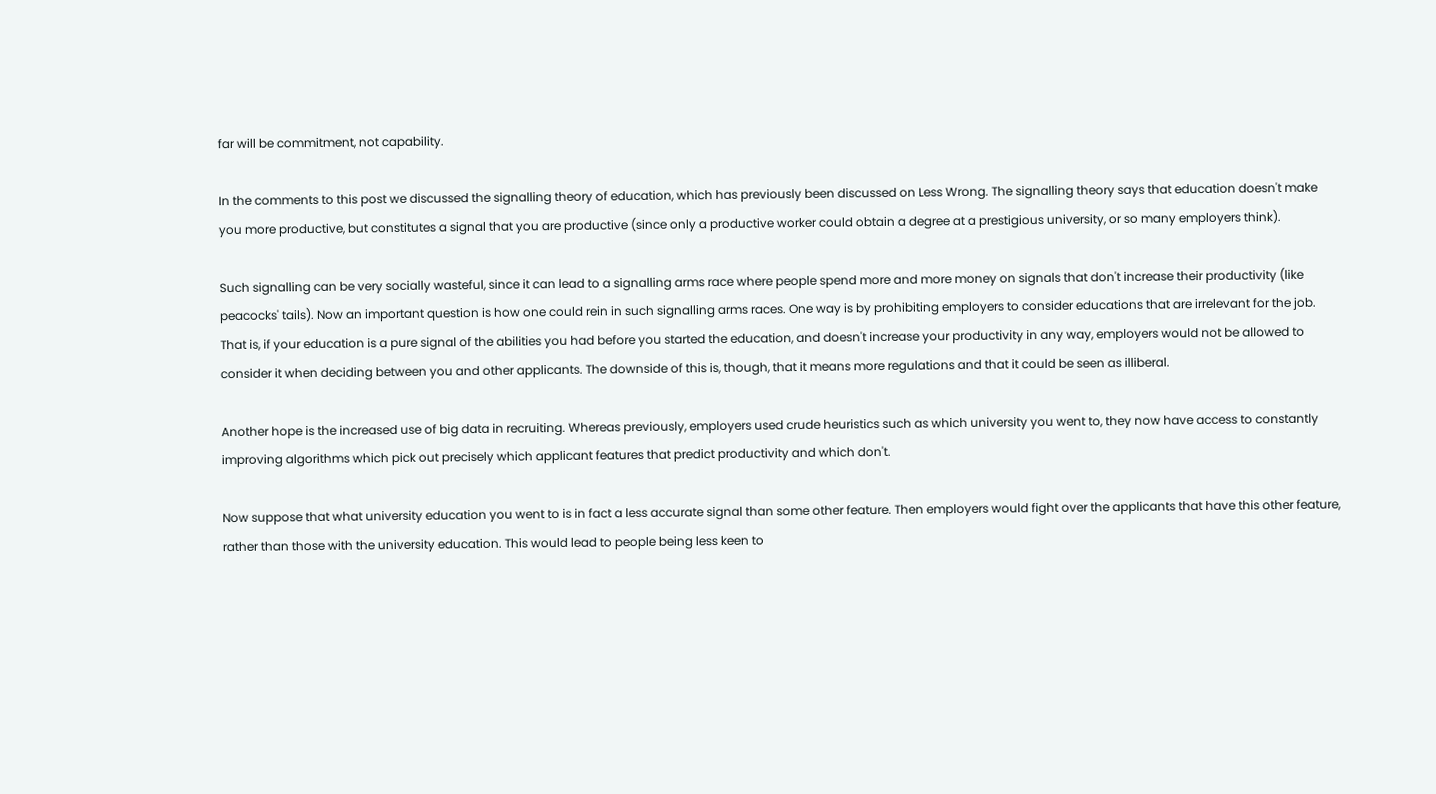far will be commitment, not capability.

In the comments to this post we discussed the signalling theory of education, which has previously been discussed on Less Wrong. The signalling theory says that education doesn't make you more productive, but constitutes a signal that you are productive (since only a productive worker could obtain a degree at a prestigious university, or so many employers think).

Such signalling can be very socially wasteful, since it can lead to a signalling arms race where people spend more and more money on signals that don't increase their productivity (like peacocks' tails). Now an important question is how one could rein in such signalling arms races. One way is by prohibiting employers to consider educations that are irrelevant for the job. That is, if your education is a pure signal of the abilities you had before you started the education, and doesn't increase your productivity in any way, employers would not be allowed to consider it when deciding between you and other applicants. The downside of this is, though, that it means more regulations and that it could be seen as illiberal.

Another hope is the increased use of big data in recruiting. Whereas previously, employers used crude heuristics such as which university you went to, they now have access to constantly improving algorithms which pick out precisely which applicant features that predict productivity and which don't.

Now suppose that what university education you went to is in fact a less accurate signal than some other feature. Then employers would fight over the applicants that have this other feature, rather than those with the university education. This would lead to people being less keen to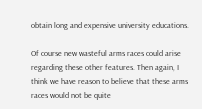obtain long and expensive university educations.

Of course new wasteful arms races could arise regarding these other features. Then again, I think we have reason to believe that these arms races would not be quite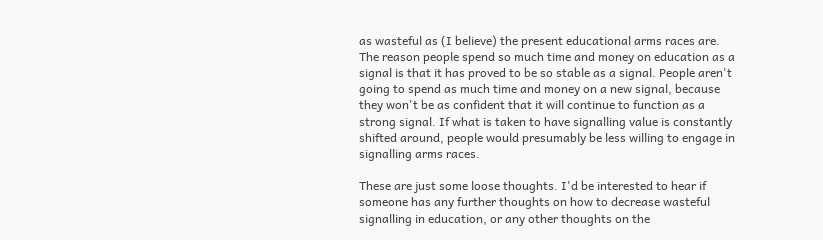as wasteful as (I believe) the present educational arms races are. The reason people spend so much time and money on education as a signal is that it has proved to be so stable as a signal. People aren't going to spend as much time and money on a new signal, because they won't be as confident that it will continue to function as a strong signal. If what is taken to have signalling value is constantly shifted around, people would presumably be less willing to engage in signalling arms races.

These are just some loose thoughts. I'd be interested to hear if someone has any further thoughts on how to decrease wasteful signalling in education, or any other thoughts on the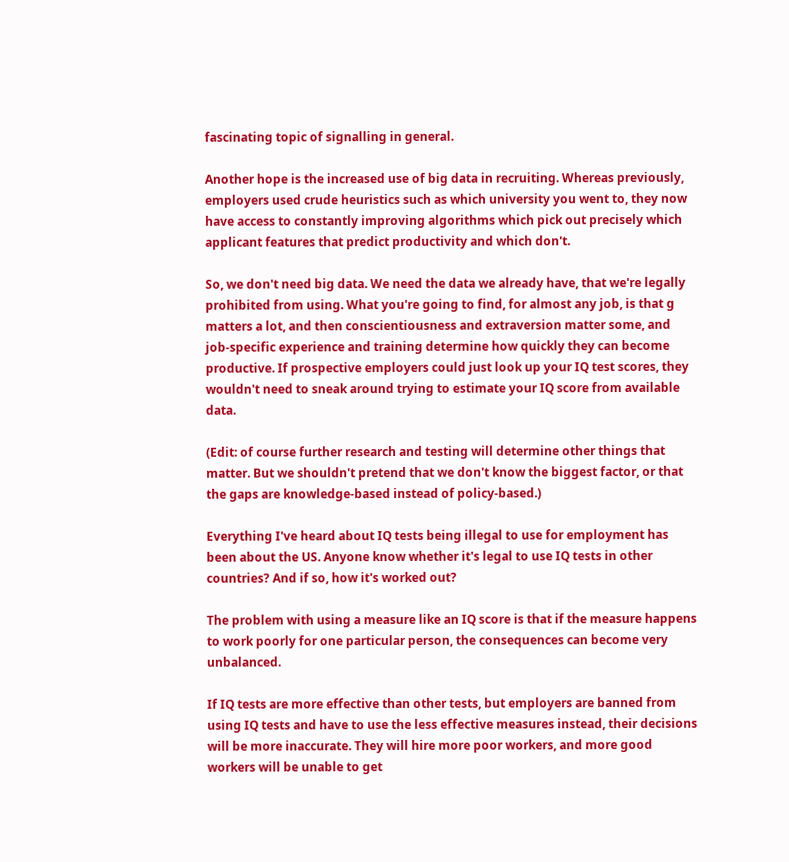fascinating topic of signalling in general.

Another hope is the increased use of big data in recruiting. Whereas previously, employers used crude heuristics such as which university you went to, they now have access to constantly improving algorithms which pick out precisely which applicant features that predict productivity and which don't.

So, we don't need big data. We need the data we already have, that we're legally prohibited from using. What you're going to find, for almost any job, is that g matters a lot, and then conscientiousness and extraversion matter some, and job-specific experience and training determine how quickly they can become productive. If prospective employers could just look up your IQ test scores, they wouldn't need to sneak around trying to estimate your IQ score from available data.

(Edit: of course further research and testing will determine other things that matter. But we shouldn't pretend that we don't know the biggest factor, or that the gaps are knowledge-based instead of policy-based.)

Everything I've heard about IQ tests being illegal to use for employment has been about the US. Anyone know whether it's legal to use IQ tests in other countries? And if so, how it's worked out?

The problem with using a measure like an IQ score is that if the measure happens to work poorly for one particular person, the consequences can become very unbalanced.

If IQ tests are more effective than other tests, but employers are banned from using IQ tests and have to use the less effective measures instead, their decisions will be more inaccurate. They will hire more poor workers, and more good workers will be unable to get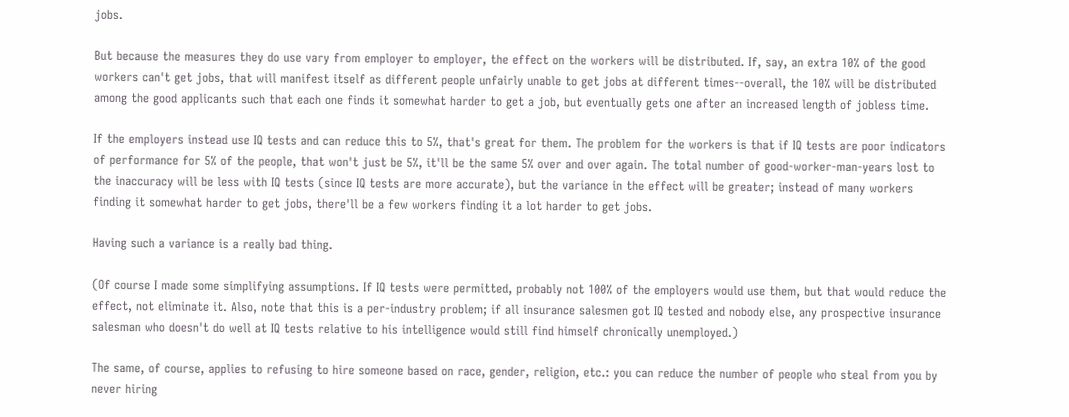jobs.

But because the measures they do use vary from employer to employer, the effect on the workers will be distributed. If, say, an extra 10% of the good workers can't get jobs, that will manifest itself as different people unfairly unable to get jobs at different times--overall, the 10% will be distributed among the good applicants such that each one finds it somewhat harder to get a job, but eventually gets one after an increased length of jobless time.

If the employers instead use IQ tests and can reduce this to 5%, that's great for them. The problem for the workers is that if IQ tests are poor indicators of performance for 5% of the people, that won't just be 5%, it'll be the same 5% over and over again. The total number of good-worker-man-years lost to the inaccuracy will be less with IQ tests (since IQ tests are more accurate), but the variance in the effect will be greater; instead of many workers finding it somewhat harder to get jobs, there'll be a few workers finding it a lot harder to get jobs.

Having such a variance is a really bad thing.

(Of course I made some simplifying assumptions. If IQ tests were permitted, probably not 100% of the employers would use them, but that would reduce the effect, not eliminate it. Also, note that this is a per-industry problem; if all insurance salesmen got IQ tested and nobody else, any prospective insurance salesman who doesn't do well at IQ tests relative to his intelligence would still find himself chronically unemployed.)

The same, of course, applies to refusing to hire someone based on race, gender, religion, etc.: you can reduce the number of people who steal from you by never hiring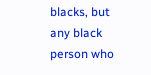blacks, but any black person who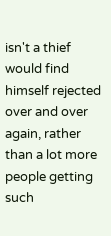isn't a thief would find himself rejected over and over again, rather than a lot more people getting such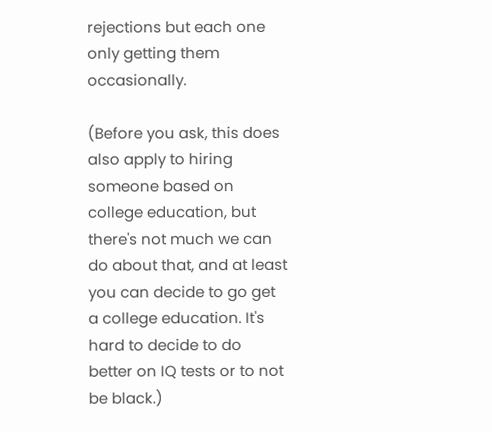rejections but each one only getting them occasionally.

(Before you ask, this does also apply to hiring someone based on college education, but there's not much we can do about that, and at least you can decide to go get a college education. It's hard to decide to do better on IQ tests or to not be black.)